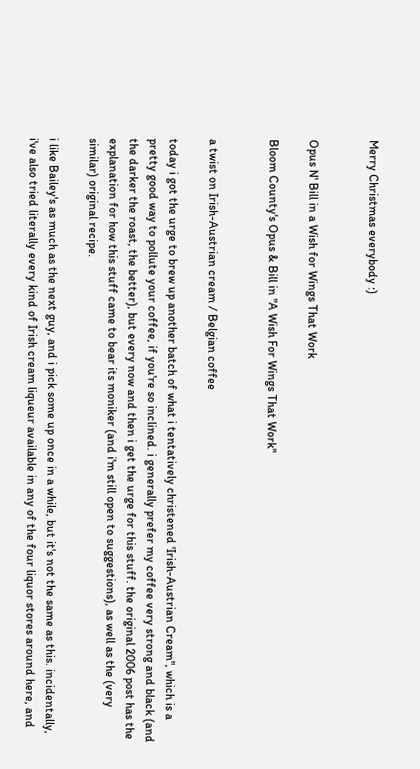Merry Christmas everybody :)


Opus N' Bill in a Wish for Wings That Work

Bloom County's Opus & Bill in "A Wish For Wings That Work"


a twist on Irish-Austrian cream / Belgian coffee

today i got the urge to brew up another batch of what i tentatively christened 'Irish-Austrian Cream", which is a pretty good way to pollute your coffee, if you're so inclined. i generally prefer my coffee very strong and black (and the darker the roast, the better), but every now and then i get the urge for this stuff. the original 2006 post has the explanation for how this stuff came to bear its moniker (and i'm still open to suggestions), as well as the (very similar) original recipe.

i like Bailey's as much as the next guy, and i pick some up once in a while, but it's not the same as this. incidentally, i've also tried literally every kind of Irish cream liqueur available in any of the four liquor stores around here, and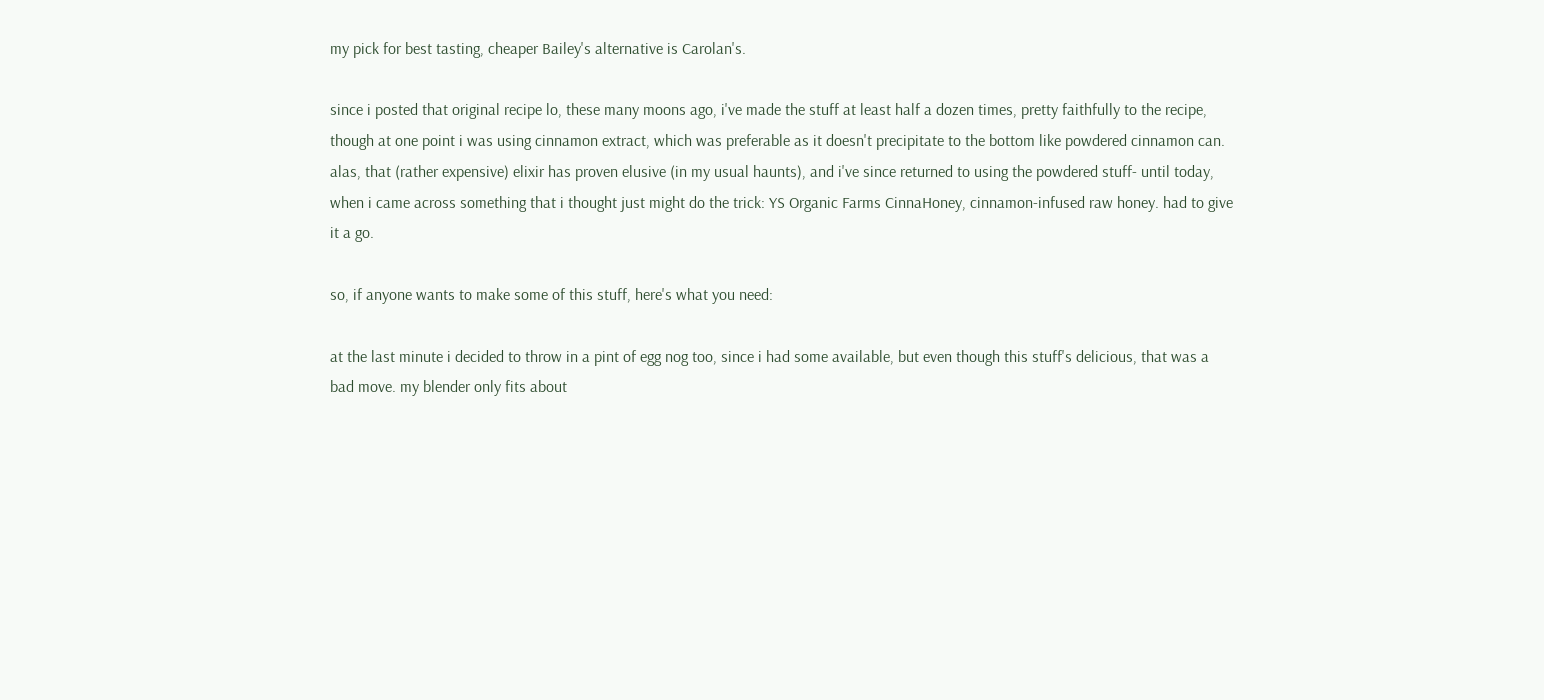my pick for best tasting, cheaper Bailey's alternative is Carolan's.

since i posted that original recipe lo, these many moons ago, i've made the stuff at least half a dozen times, pretty faithfully to the recipe, though at one point i was using cinnamon extract, which was preferable as it doesn't precipitate to the bottom like powdered cinnamon can. alas, that (rather expensive) elixir has proven elusive (in my usual haunts), and i've since returned to using the powdered stuff- until today, when i came across something that i thought just might do the trick: YS Organic Farms CinnaHoney, cinnamon-infused raw honey. had to give it a go.

so, if anyone wants to make some of this stuff, here's what you need:

at the last minute i decided to throw in a pint of egg nog too, since i had some available, but even though this stuff's delicious, that was a bad move. my blender only fits about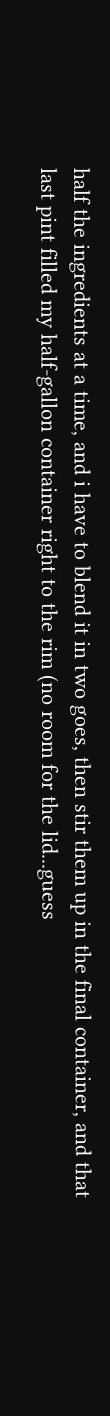half the ingredients at a time, and i have to blend it in two goes, then stir them up in the final container, and that last pint filled my half-gallon container right to the rim (no room for the lid...guess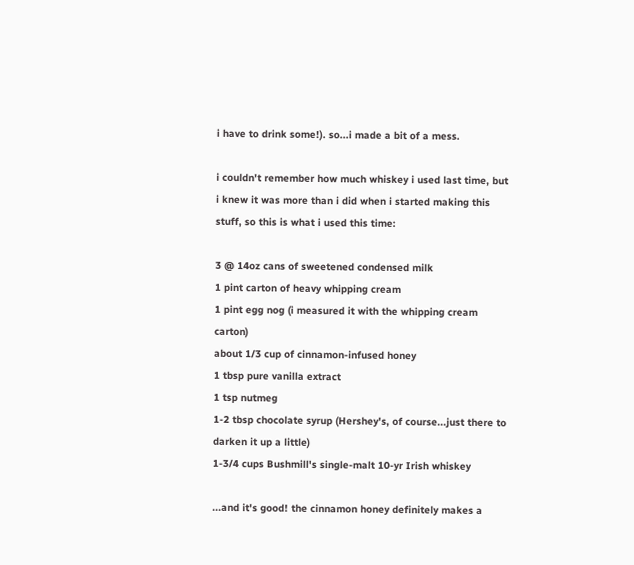i have to drink some!). so...i made a bit of a mess.

i couldn't remember how much whiskey i used last time, but i knew it was more than i did when i started making this stuff, so this is what i used this time:

3 @ 14oz cans of sweetened condensed milk
1 pint carton of heavy whipping cream
1 pint egg nog (i measured it with the whipping cream carton)
about 1/3 cup of cinnamon-infused honey
1 tbsp pure vanilla extract
1 tsp nutmeg
1-2 tbsp chocolate syrup (Hershey's, of course...just there to darken it up a little)
1-3/4 cups Bushmill's single-malt 10-yr Irish whiskey

...and it's good! the cinnamon honey definitely makes a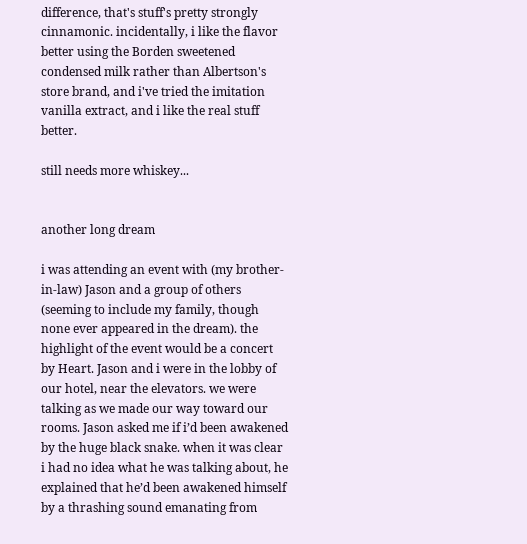difference, that's stuff's pretty strongly cinnamonic. incidentally, i like the flavor better using the Borden sweetened condensed milk rather than Albertson's store brand, and i've tried the imitation vanilla extract, and i like the real stuff better.

still needs more whiskey...


another long dream

i was attending an event with (my brother-in-law) Jason and a group of others (seeming to include my family, though none ever appeared in the dream). the highlight of the event would be a concert by Heart. Jason and i were in the lobby of our hotel, near the elevators. we were talking as we made our way toward our rooms. Jason asked me if i’d been awakened by the huge black snake. when it was clear i had no idea what he was talking about, he explained that he’d been awakened himself by a thrashing sound emanating from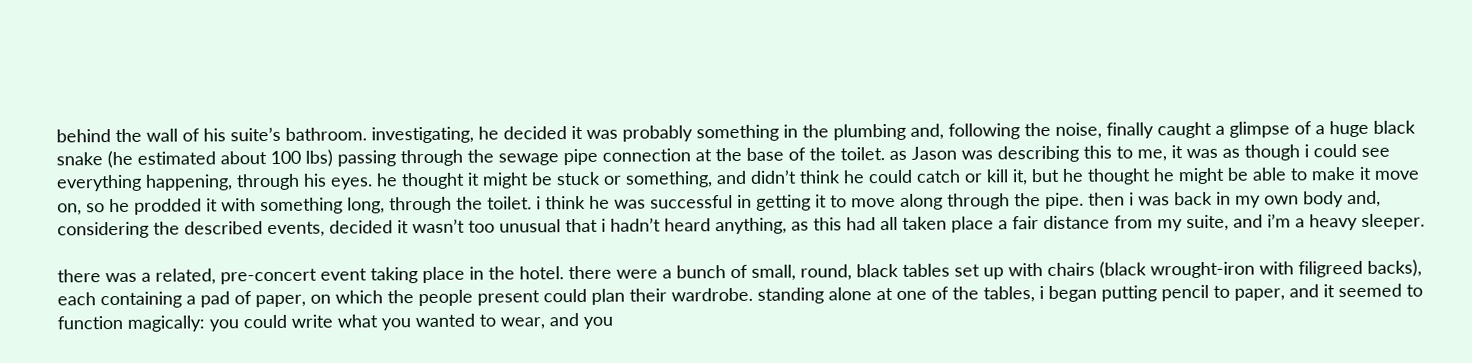behind the wall of his suite’s bathroom. investigating, he decided it was probably something in the plumbing and, following the noise, finally caught a glimpse of a huge black snake (he estimated about 100 lbs) passing through the sewage pipe connection at the base of the toilet. as Jason was describing this to me, it was as though i could see everything happening, through his eyes. he thought it might be stuck or something, and didn’t think he could catch or kill it, but he thought he might be able to make it move on, so he prodded it with something long, through the toilet. i think he was successful in getting it to move along through the pipe. then i was back in my own body and, considering the described events, decided it wasn’t too unusual that i hadn’t heard anything, as this had all taken place a fair distance from my suite, and i’m a heavy sleeper.

there was a related, pre-concert event taking place in the hotel. there were a bunch of small, round, black tables set up with chairs (black wrought-iron with filigreed backs), each containing a pad of paper, on which the people present could plan their wardrobe. standing alone at one of the tables, i began putting pencil to paper, and it seemed to function magically: you could write what you wanted to wear, and you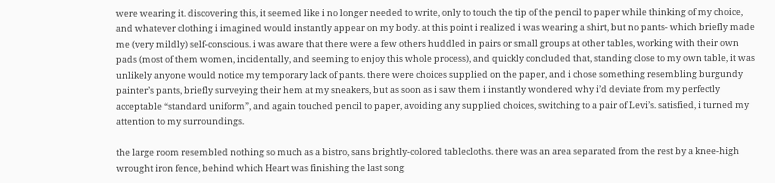were wearing it. discovering this, it seemed like i no longer needed to write, only to touch the tip of the pencil to paper while thinking of my choice, and whatever clothing i imagined would instantly appear on my body. at this point i realized i was wearing a shirt, but no pants- which briefly made me (very mildly) self-conscious. i was aware that there were a few others huddled in pairs or small groups at other tables, working with their own pads (most of them women, incidentally, and seeming to enjoy this whole process), and quickly concluded that, standing close to my own table, it was unlikely anyone would notice my temporary lack of pants. there were choices supplied on the paper, and i chose something resembling burgundy painter’s pants, briefly surveying their hem at my sneakers, but as soon as i saw them i instantly wondered why i’d deviate from my perfectly acceptable “standard uniform”, and again touched pencil to paper, avoiding any supplied choices, switching to a pair of Levi’s. satisfied, i turned my attention to my surroundings.

the large room resembled nothing so much as a bistro, sans brightly-colored tablecloths. there was an area separated from the rest by a knee-high wrought iron fence, behind which Heart was finishing the last song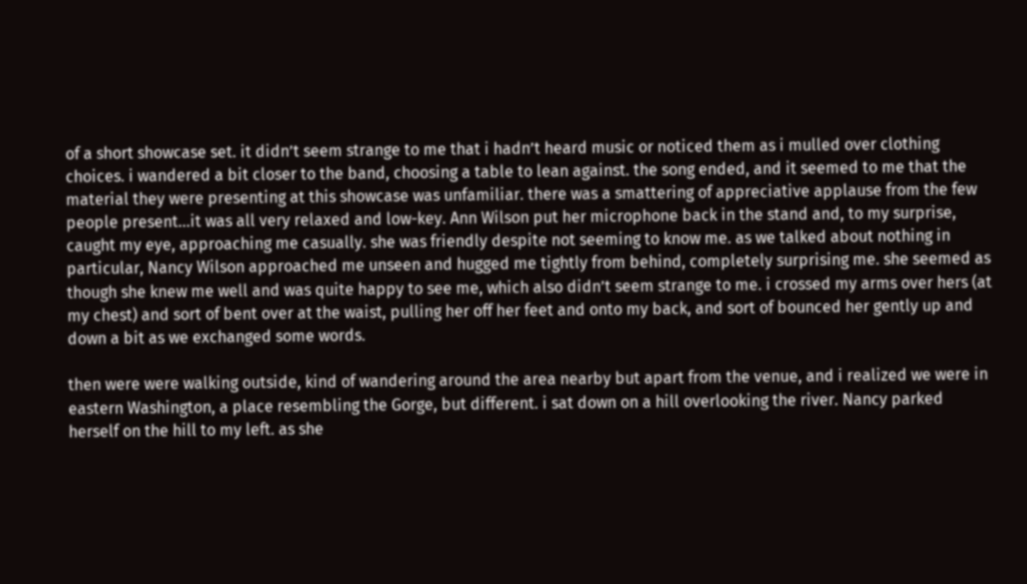of a short showcase set. it didn’t seem strange to me that i hadn’t heard music or noticed them as i mulled over clothing choices. i wandered a bit closer to the band, choosing a table to lean against. the song ended, and it seemed to me that the material they were presenting at this showcase was unfamiliar. there was a smattering of appreciative applause from the few people present...it was all very relaxed and low-key. Ann Wilson put her microphone back in the stand and, to my surprise, caught my eye, approaching me casually. she was friendly despite not seeming to know me. as we talked about nothing in particular, Nancy Wilson approached me unseen and hugged me tightly from behind, completely surprising me. she seemed as though she knew me well and was quite happy to see me, which also didn’t seem strange to me. i crossed my arms over hers (at my chest) and sort of bent over at the waist, pulling her off her feet and onto my back, and sort of bounced her gently up and down a bit as we exchanged some words.

then were were walking outside, kind of wandering around the area nearby but apart from the venue, and i realized we were in eastern Washington, a place resembling the Gorge, but different. i sat down on a hill overlooking the river. Nancy parked herself on the hill to my left. as she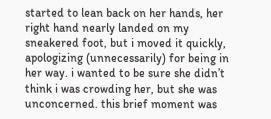started to lean back on her hands, her right hand nearly landed on my sneakered foot, but i moved it quickly, apologizing (unnecessarily) for being in her way. i wanted to be sure she didn’t think i was crowding her, but she was unconcerned. this brief moment was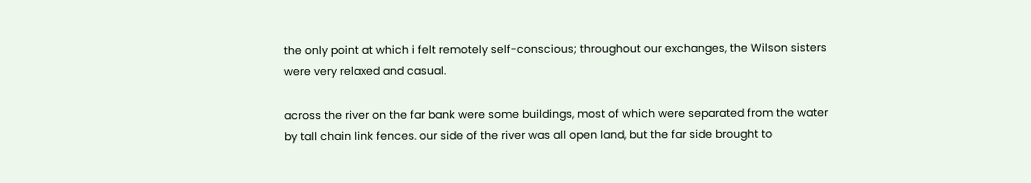the only point at which i felt remotely self-conscious; throughout our exchanges, the Wilson sisters were very relaxed and casual.

across the river on the far bank were some buildings, most of which were separated from the water by tall chain link fences. our side of the river was all open land, but the far side brought to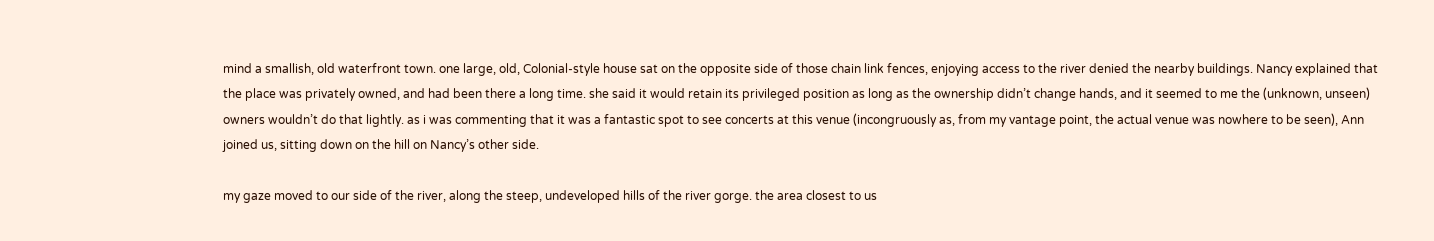mind a smallish, old waterfront town. one large, old, Colonial-style house sat on the opposite side of those chain link fences, enjoying access to the river denied the nearby buildings. Nancy explained that the place was privately owned, and had been there a long time. she said it would retain its privileged position as long as the ownership didn’t change hands, and it seemed to me the (unknown, unseen) owners wouldn’t do that lightly. as i was commenting that it was a fantastic spot to see concerts at this venue (incongruously as, from my vantage point, the actual venue was nowhere to be seen), Ann joined us, sitting down on the hill on Nancy’s other side.

my gaze moved to our side of the river, along the steep, undeveloped hills of the river gorge. the area closest to us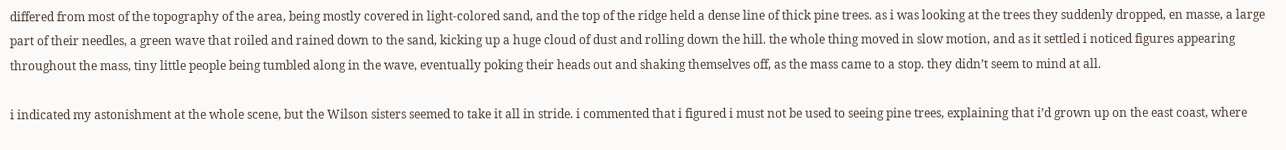differed from most of the topography of the area, being mostly covered in light-colored sand, and the top of the ridge held a dense line of thick pine trees. as i was looking at the trees they suddenly dropped, en masse, a large part of their needles, a green wave that roiled and rained down to the sand, kicking up a huge cloud of dust and rolling down the hill. the whole thing moved in slow motion, and as it settled i noticed figures appearing throughout the mass, tiny little people being tumbled along in the wave, eventually poking their heads out and shaking themselves off, as the mass came to a stop. they didn’t seem to mind at all.

i indicated my astonishment at the whole scene, but the Wilson sisters seemed to take it all in stride. i commented that i figured i must not be used to seeing pine trees, explaining that i’d grown up on the east coast, where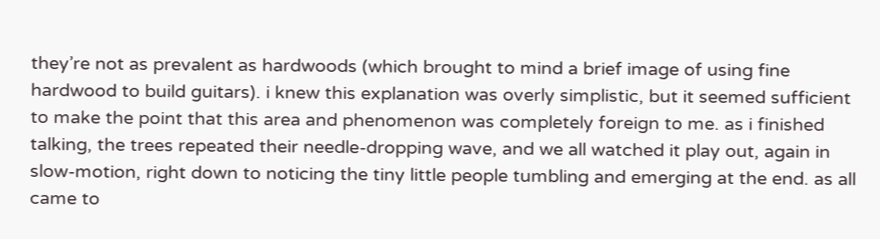they’re not as prevalent as hardwoods (which brought to mind a brief image of using fine hardwood to build guitars). i knew this explanation was overly simplistic, but it seemed sufficient to make the point that this area and phenomenon was completely foreign to me. as i finished talking, the trees repeated their needle-dropping wave, and we all watched it play out, again in slow-motion, right down to noticing the tiny little people tumbling and emerging at the end. as all came to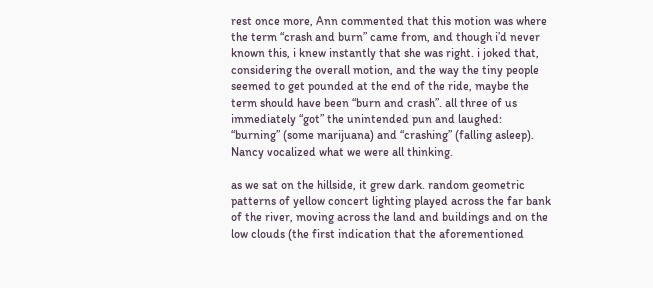rest once more, Ann commented that this motion was where the term “crash and burn” came from, and though i’d never known this, i knew instantly that she was right. i joked that, considering the overall motion, and the way the tiny people seemed to get pounded at the end of the ride, maybe the term should have been “burn and crash”. all three of us immediately “got” the unintended pun and laughed: “burning” (some marijuana) and “crashing” (falling asleep). Nancy vocalized what we were all thinking.

as we sat on the hillside, it grew dark. random geometric patterns of yellow concert lighting played across the far bank of the river, moving across the land and buildings and on the low clouds (the first indication that the aforementioned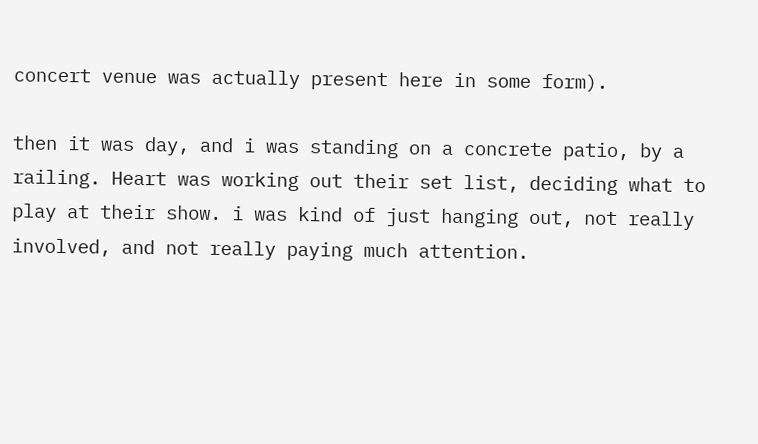concert venue was actually present here in some form).

then it was day, and i was standing on a concrete patio, by a railing. Heart was working out their set list, deciding what to play at their show. i was kind of just hanging out, not really involved, and not really paying much attention.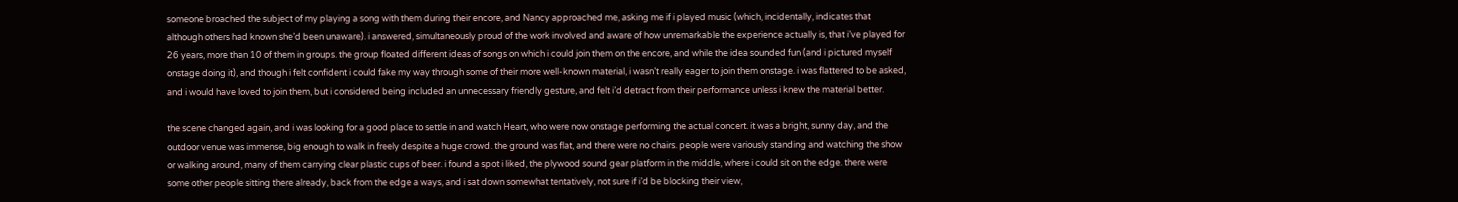someone broached the subject of my playing a song with them during their encore, and Nancy approached me, asking me if i played music (which, incidentally, indicates that although others had known she’d been unaware). i answered, simultaneously proud of the work involved and aware of how unremarkable the experience actually is, that i’ve played for 26 years, more than 10 of them in groups. the group floated different ideas of songs on which i could join them on the encore, and while the idea sounded fun (and i pictured myself onstage doing it), and though i felt confident i could fake my way through some of their more well-known material, i wasn’t really eager to join them onstage. i was flattered to be asked, and i would have loved to join them, but i considered being included an unnecessary friendly gesture, and felt i’d detract from their performance unless i knew the material better.

the scene changed again, and i was looking for a good place to settle in and watch Heart, who were now onstage performing the actual concert. it was a bright, sunny day, and the outdoor venue was immense, big enough to walk in freely despite a huge crowd. the ground was flat, and there were no chairs. people were variously standing and watching the show or walking around, many of them carrying clear plastic cups of beer. i found a spot i liked, the plywood sound gear platform in the middle, where i could sit on the edge. there were some other people sitting there already, back from the edge a ways, and i sat down somewhat tentatively, not sure if i’d be blocking their view,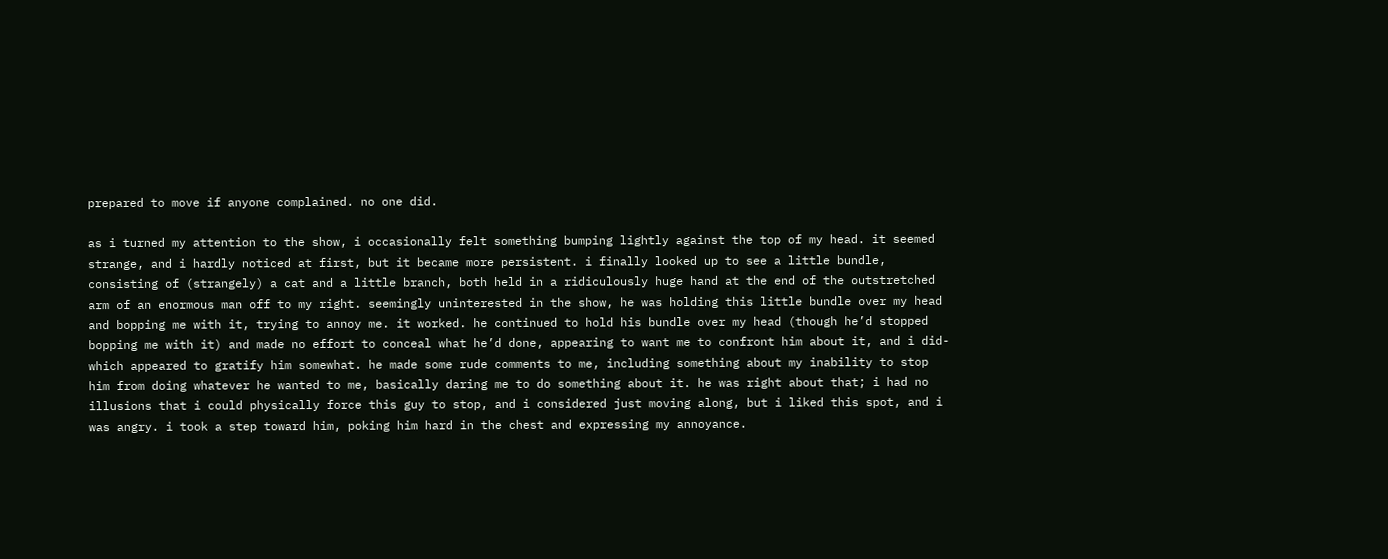prepared to move if anyone complained. no one did.

as i turned my attention to the show, i occasionally felt something bumping lightly against the top of my head. it seemed strange, and i hardly noticed at first, but it became more persistent. i finally looked up to see a little bundle, consisting of (strangely) a cat and a little branch, both held in a ridiculously huge hand at the end of the outstretched arm of an enormous man off to my right. seemingly uninterested in the show, he was holding this little bundle over my head and bopping me with it, trying to annoy me. it worked. he continued to hold his bundle over my head (though he’d stopped bopping me with it) and made no effort to conceal what he’d done, appearing to want me to confront him about it, and i did- which appeared to gratify him somewhat. he made some rude comments to me, including something about my inability to stop him from doing whatever he wanted to me, basically daring me to do something about it. he was right about that; i had no illusions that i could physically force this guy to stop, and i considered just moving along, but i liked this spot, and i was angry. i took a step toward him, poking him hard in the chest and expressing my annoyance.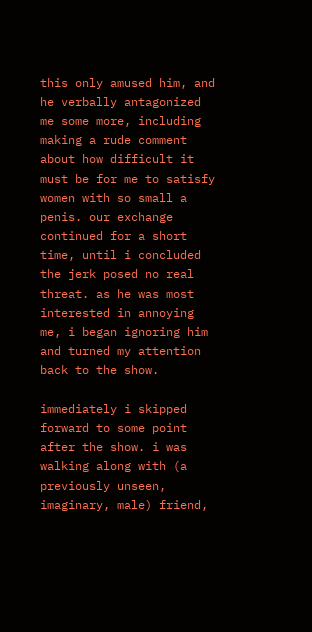this only amused him, and he verbally antagonized me some more, including making a rude comment about how difficult it must be for me to satisfy women with so small a penis. our exchange continued for a short time, until i concluded the jerk posed no real threat. as he was most interested in annoying me, i began ignoring him and turned my attention back to the show.

immediately i skipped forward to some point after the show. i was walking along with (a previously unseen, imaginary, male) friend,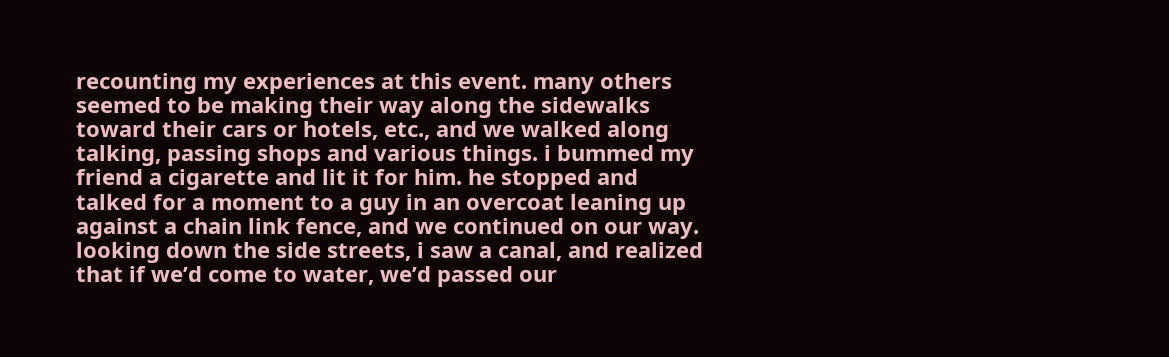recounting my experiences at this event. many others seemed to be making their way along the sidewalks toward their cars or hotels, etc., and we walked along talking, passing shops and various things. i bummed my friend a cigarette and lit it for him. he stopped and talked for a moment to a guy in an overcoat leaning up against a chain link fence, and we continued on our way. looking down the side streets, i saw a canal, and realized that if we’d come to water, we’d passed our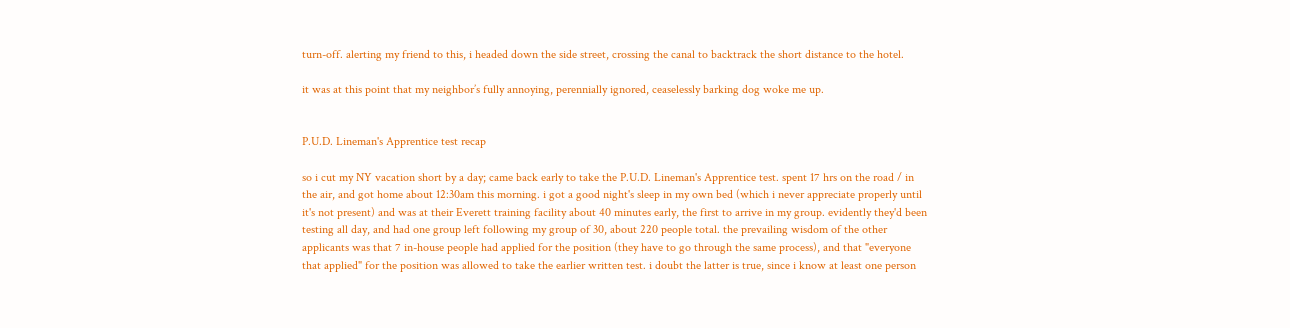turn-off. alerting my friend to this, i headed down the side street, crossing the canal to backtrack the short distance to the hotel.

it was at this point that my neighbor’s fully annoying, perennially ignored, ceaselessly barking dog woke me up.


P.U.D. Lineman's Apprentice test recap

so i cut my NY vacation short by a day; came back early to take the P.U.D. Lineman's Apprentice test. spent 17 hrs on the road / in the air, and got home about 12:30am this morning. i got a good night's sleep in my own bed (which i never appreciate properly until it's not present) and was at their Everett training facility about 40 minutes early, the first to arrive in my group. evidently they'd been testing all day, and had one group left following my group of 30, about 220 people total. the prevailing wisdom of the other applicants was that 7 in-house people had applied for the position (they have to go through the same process), and that "everyone that applied" for the position was allowed to take the earlier written test. i doubt the latter is true, since i know at least one person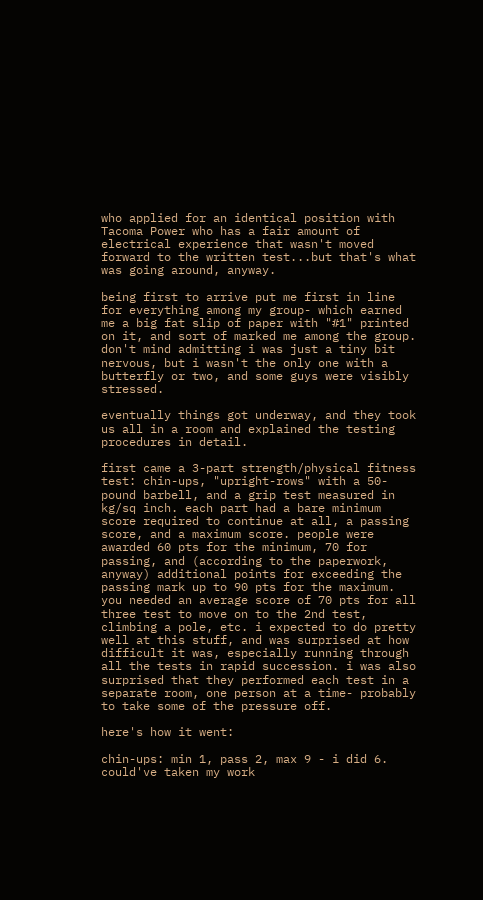who applied for an identical position with Tacoma Power who has a fair amount of electrical experience that wasn't moved forward to the written test...but that's what was going around, anyway.

being first to arrive put me first in line for everything among my group- which earned me a big fat slip of paper with "#1" printed on it, and sort of marked me among the group. don't mind admitting i was just a tiny bit nervous, but i wasn't the only one with a butterfly or two, and some guys were visibly stressed.

eventually things got underway, and they took us all in a room and explained the testing procedures in detail.

first came a 3-part strength/physical fitness test: chin-ups, "upright-rows" with a 50-pound barbell, and a grip test measured in kg/sq inch. each part had a bare minimum score required to continue at all, a passing score, and a maximum score. people were awarded 60 pts for the minimum, 70 for passing, and (according to the paperwork, anyway) additional points for exceeding the passing mark up to 90 pts for the maximum. you needed an average score of 70 pts for all three test to move on to the 2nd test, climbing a pole, etc. i expected to do pretty well at this stuff, and was surprised at how difficult it was, especially running through all the tests in rapid succession. i was also surprised that they performed each test in a separate room, one person at a time- probably to take some of the pressure off.

here's how it went:

chin-ups: min 1, pass 2, max 9 - i did 6. could've taken my work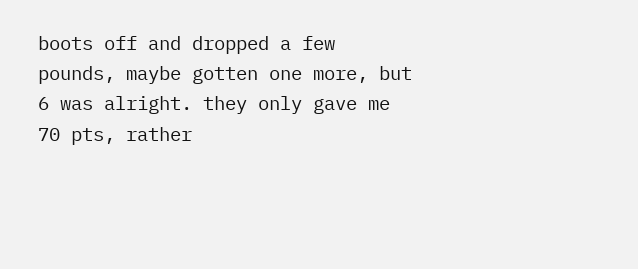boots off and dropped a few pounds, maybe gotten one more, but 6 was alright. they only gave me 70 pts, rather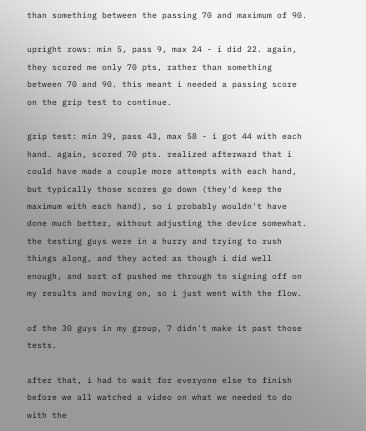than something between the passing 70 and maximum of 90.

upright rows: min 5, pass 9, max 24 - i did 22. again, they scored me only 70 pts, rather than something between 70 and 90. this meant i needed a passing score on the grip test to continue.

grip test: min 39, pass 43, max 58 - i got 44 with each hand. again, scored 70 pts. realized afterward that i could have made a couple more attempts with each hand, but typically those scores go down (they'd keep the maximum with each hand), so i probably wouldn't have done much better, without adjusting the device somewhat. the testing guys were in a hurry and trying to rush things along, and they acted as though i did well enough, and sort of pushed me through to signing off on my results and moving on, so i just went with the flow.

of the 30 guys in my group, 7 didn't make it past those tests.

after that, i had to wait for everyone else to finish before we all watched a video on what we needed to do with the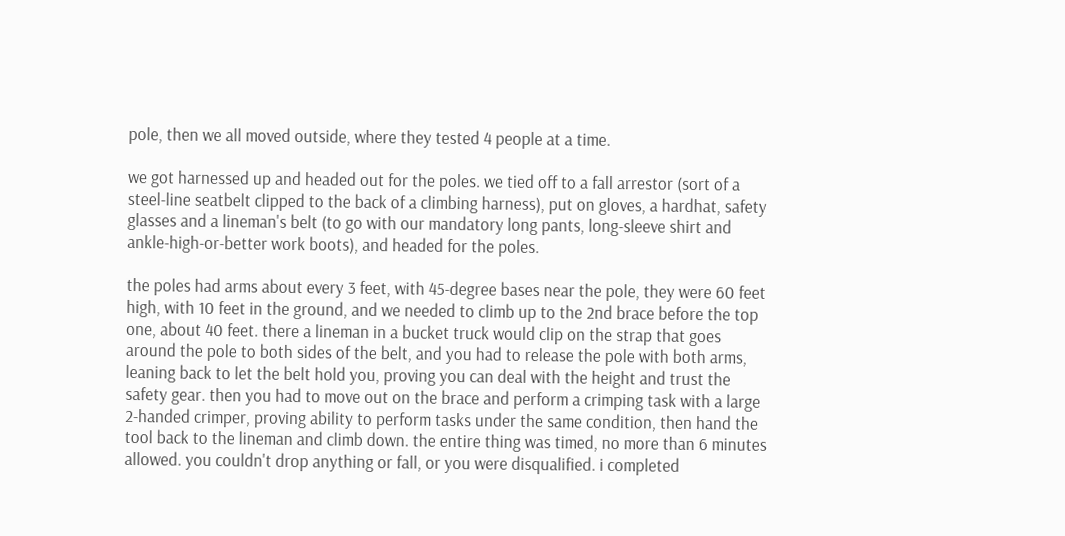pole, then we all moved outside, where they tested 4 people at a time.

we got harnessed up and headed out for the poles. we tied off to a fall arrestor (sort of a steel-line seatbelt clipped to the back of a climbing harness), put on gloves, a hardhat, safety glasses and a lineman's belt (to go with our mandatory long pants, long-sleeve shirt and ankle-high-or-better work boots), and headed for the poles.

the poles had arms about every 3 feet, with 45-degree bases near the pole, they were 60 feet high, with 10 feet in the ground, and we needed to climb up to the 2nd brace before the top one, about 40 feet. there a lineman in a bucket truck would clip on the strap that goes around the pole to both sides of the belt, and you had to release the pole with both arms, leaning back to let the belt hold you, proving you can deal with the height and trust the safety gear. then you had to move out on the brace and perform a crimping task with a large 2-handed crimper, proving ability to perform tasks under the same condition, then hand the tool back to the lineman and climb down. the entire thing was timed, no more than 6 minutes allowed. you couldn't drop anything or fall, or you were disqualified. i completed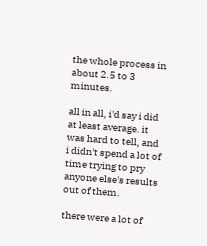the whole process in about 2.5 to 3 minutes.

all in all, i'd say i did at least average. it was hard to tell, and i didn't spend a lot of time trying to pry anyone else's results out of them.

there were a lot of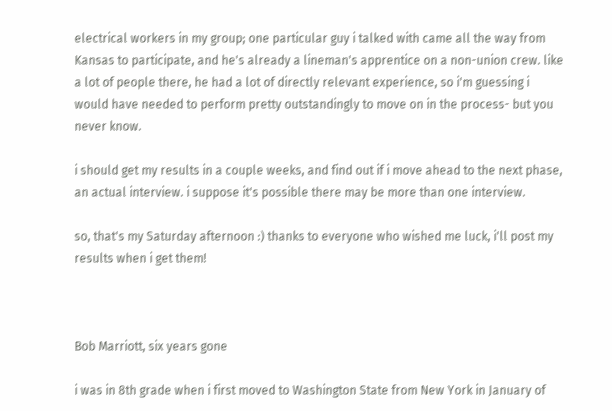electrical workers in my group; one particular guy i talked with came all the way from Kansas to participate, and he's already a lineman's apprentice on a non-union crew. like a lot of people there, he had a lot of directly relevant experience, so i'm guessing i would have needed to perform pretty outstandingly to move on in the process- but you never know.

i should get my results in a couple weeks, and find out if i move ahead to the next phase, an actual interview. i suppose it's possible there may be more than one interview.

so, that's my Saturday afternoon :) thanks to everyone who wished me luck, i'll post my results when i get them!



Bob Marriott, six years gone

i was in 8th grade when i first moved to Washington State from New York in January of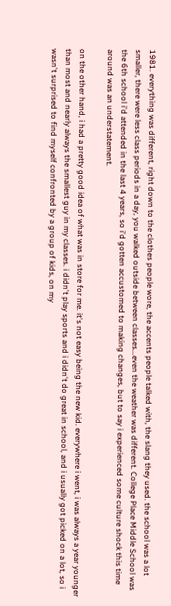1981. everything was different, right down to the clothes people wore, the accents people talked with, the slang they used. the school was a lot smaller, there were less class periods in a day, you walked outside between classes...even the weather was different. College Place Middle School was the 6th school i'd attended in the last 4 years, so i'd gotten accustomed to making changes, but to say i experienced some culture shock this time around was an understatement.

on the other hand, i had a pretty good idea of what was in store for me. it's not easy being the new kid. everywhere i went, i was always a year younger than most and nearly always the smallest guy in my classes. i didn't play sports and i didn't do great in school, and i usually got picked on a lot, so i wasn't surprised to find myself confronted by a group of kids, on my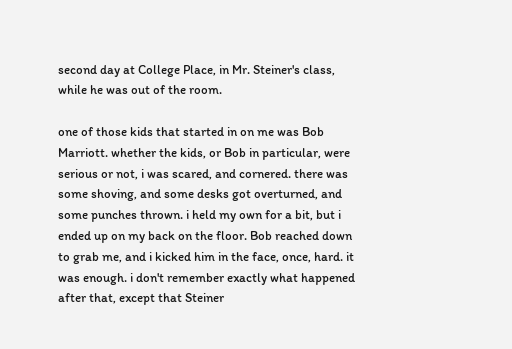second day at College Place, in Mr. Steiner's class, while he was out of the room.

one of those kids that started in on me was Bob Marriott. whether the kids, or Bob in particular, were serious or not, i was scared, and cornered. there was some shoving, and some desks got overturned, and some punches thrown. i held my own for a bit, but i ended up on my back on the floor. Bob reached down to grab me, and i kicked him in the face, once, hard. it was enough. i don't remember exactly what happened after that, except that Steiner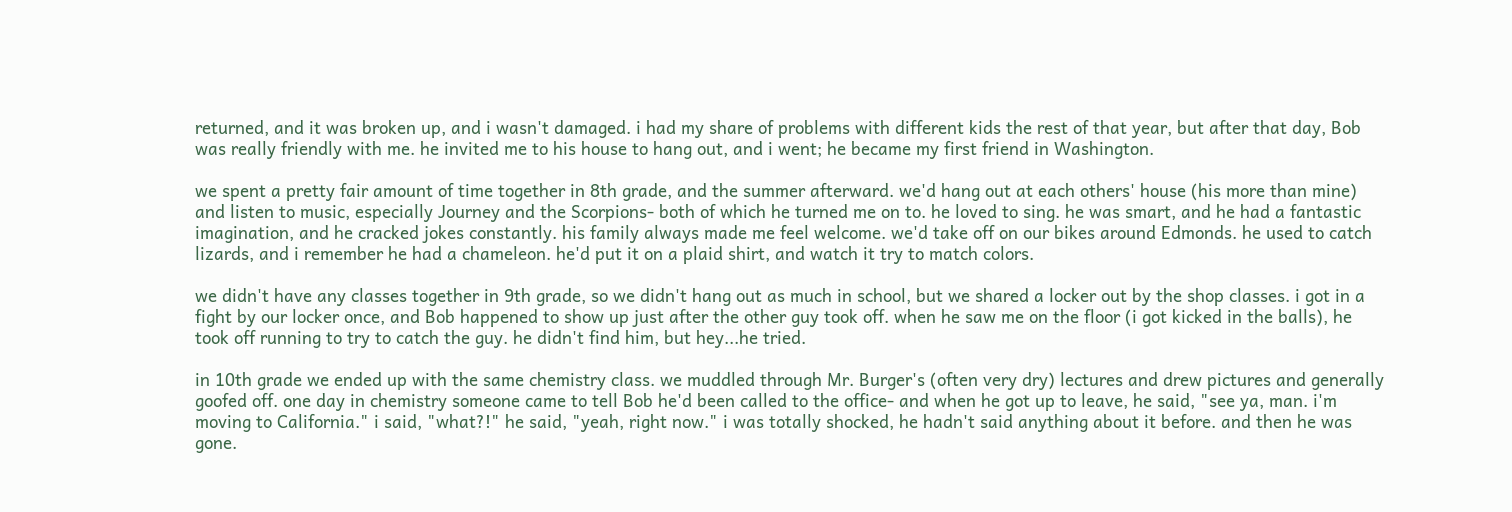returned, and it was broken up, and i wasn't damaged. i had my share of problems with different kids the rest of that year, but after that day, Bob was really friendly with me. he invited me to his house to hang out, and i went; he became my first friend in Washington.

we spent a pretty fair amount of time together in 8th grade, and the summer afterward. we'd hang out at each others' house (his more than mine) and listen to music, especially Journey and the Scorpions- both of which he turned me on to. he loved to sing. he was smart, and he had a fantastic imagination, and he cracked jokes constantly. his family always made me feel welcome. we'd take off on our bikes around Edmonds. he used to catch lizards, and i remember he had a chameleon. he'd put it on a plaid shirt, and watch it try to match colors.

we didn't have any classes together in 9th grade, so we didn't hang out as much in school, but we shared a locker out by the shop classes. i got in a fight by our locker once, and Bob happened to show up just after the other guy took off. when he saw me on the floor (i got kicked in the balls), he took off running to try to catch the guy. he didn't find him, but hey...he tried.

in 10th grade we ended up with the same chemistry class. we muddled through Mr. Burger's (often very dry) lectures and drew pictures and generally goofed off. one day in chemistry someone came to tell Bob he'd been called to the office- and when he got up to leave, he said, "see ya, man. i'm moving to California." i said, "what?!" he said, "yeah, right now." i was totally shocked, he hadn't said anything about it before. and then he was gone.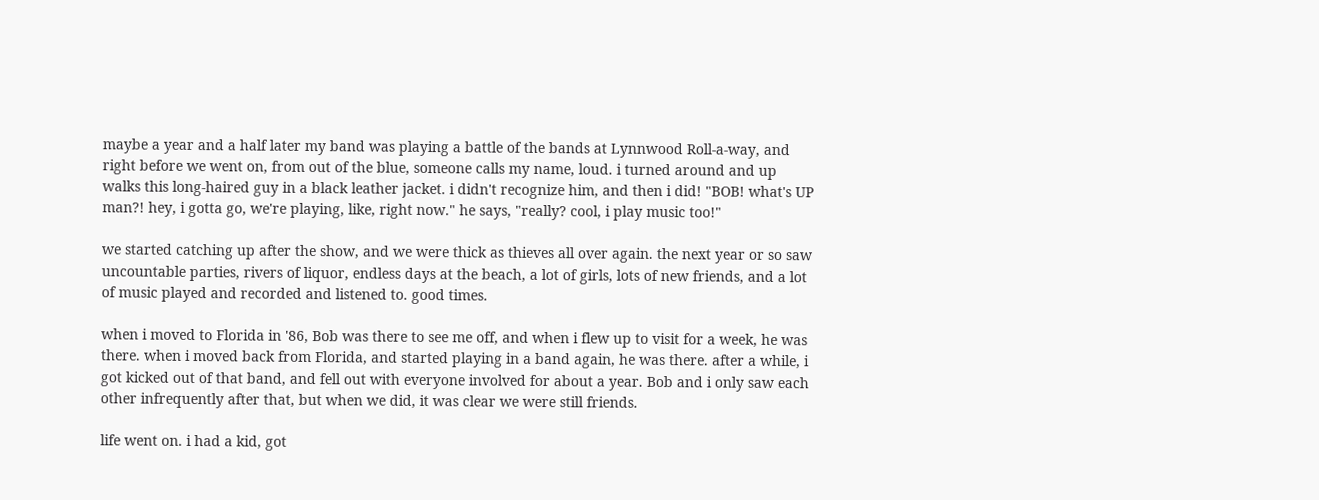maybe a year and a half later my band was playing a battle of the bands at Lynnwood Roll-a-way, and right before we went on, from out of the blue, someone calls my name, loud. i turned around and up walks this long-haired guy in a black leather jacket. i didn't recognize him, and then i did! "BOB! what's UP man?! hey, i gotta go, we're playing, like, right now." he says, "really? cool, i play music too!"

we started catching up after the show, and we were thick as thieves all over again. the next year or so saw uncountable parties, rivers of liquor, endless days at the beach, a lot of girls, lots of new friends, and a lot of music played and recorded and listened to. good times.

when i moved to Florida in '86, Bob was there to see me off, and when i flew up to visit for a week, he was there. when i moved back from Florida, and started playing in a band again, he was there. after a while, i got kicked out of that band, and fell out with everyone involved for about a year. Bob and i only saw each other infrequently after that, but when we did, it was clear we were still friends.

life went on. i had a kid, got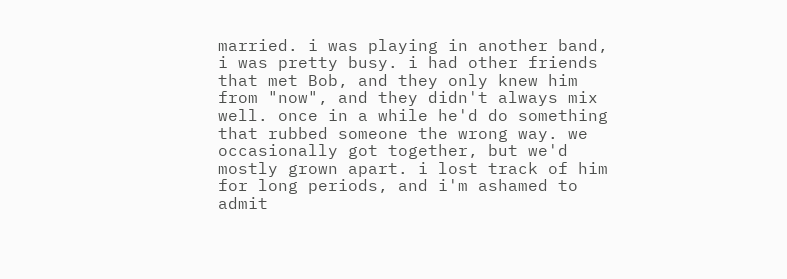married. i was playing in another band, i was pretty busy. i had other friends that met Bob, and they only knew him from "now", and they didn't always mix well. once in a while he'd do something that rubbed someone the wrong way. we occasionally got together, but we'd mostly grown apart. i lost track of him for long periods, and i'm ashamed to admit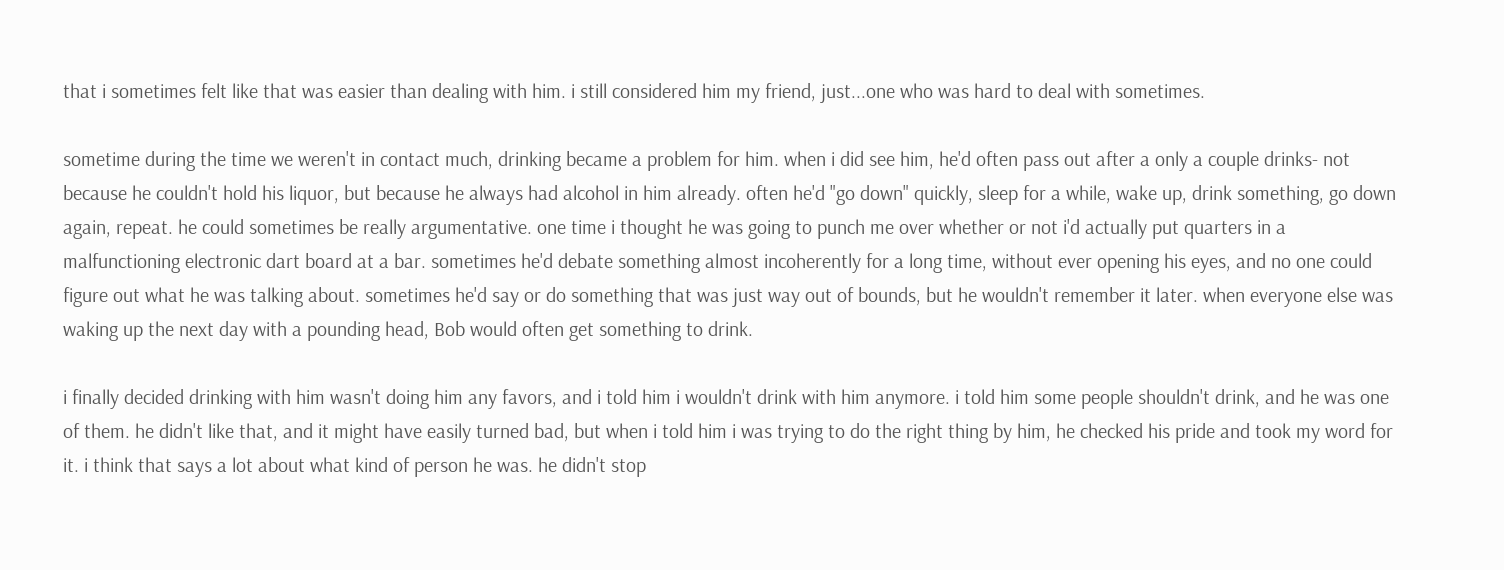that i sometimes felt like that was easier than dealing with him. i still considered him my friend, just...one who was hard to deal with sometimes.

sometime during the time we weren't in contact much, drinking became a problem for him. when i did see him, he'd often pass out after a only a couple drinks- not because he couldn't hold his liquor, but because he always had alcohol in him already. often he'd "go down" quickly, sleep for a while, wake up, drink something, go down again, repeat. he could sometimes be really argumentative. one time i thought he was going to punch me over whether or not i'd actually put quarters in a malfunctioning electronic dart board at a bar. sometimes he'd debate something almost incoherently for a long time, without ever opening his eyes, and no one could figure out what he was talking about. sometimes he'd say or do something that was just way out of bounds, but he wouldn't remember it later. when everyone else was waking up the next day with a pounding head, Bob would often get something to drink.

i finally decided drinking with him wasn't doing him any favors, and i told him i wouldn't drink with him anymore. i told him some people shouldn't drink, and he was one of them. he didn't like that, and it might have easily turned bad, but when i told him i was trying to do the right thing by him, he checked his pride and took my word for it. i think that says a lot about what kind of person he was. he didn't stop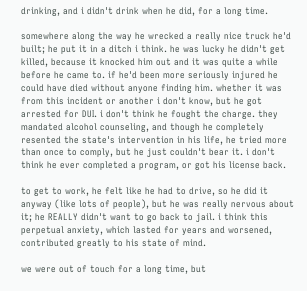drinking, and i didn't drink when he did, for a long time.

somewhere along the way he wrecked a really nice truck he'd built; he put it in a ditch i think. he was lucky he didn't get killed, because it knocked him out and it was quite a while before he came to. if he'd been more seriously injured he could have died without anyone finding him. whether it was from this incident or another i don't know, but he got arrested for DUI. i don't think he fought the charge. they mandated alcohol counseling, and though he completely resented the state's intervention in his life, he tried more than once to comply, but he just couldn't bear it. i don't think he ever completed a program, or got his license back.

to get to work, he felt like he had to drive, so he did it anyway (like lots of people), but he was really nervous about it; he REALLY didn't want to go back to jail. i think this perpetual anxiety, which lasted for years and worsened, contributed greatly to his state of mind.

we were out of touch for a long time, but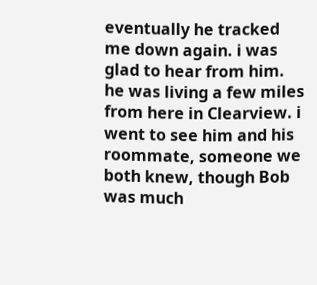eventually he tracked me down again. i was glad to hear from him. he was living a few miles from here in Clearview. i went to see him and his roommate, someone we both knew, though Bob was much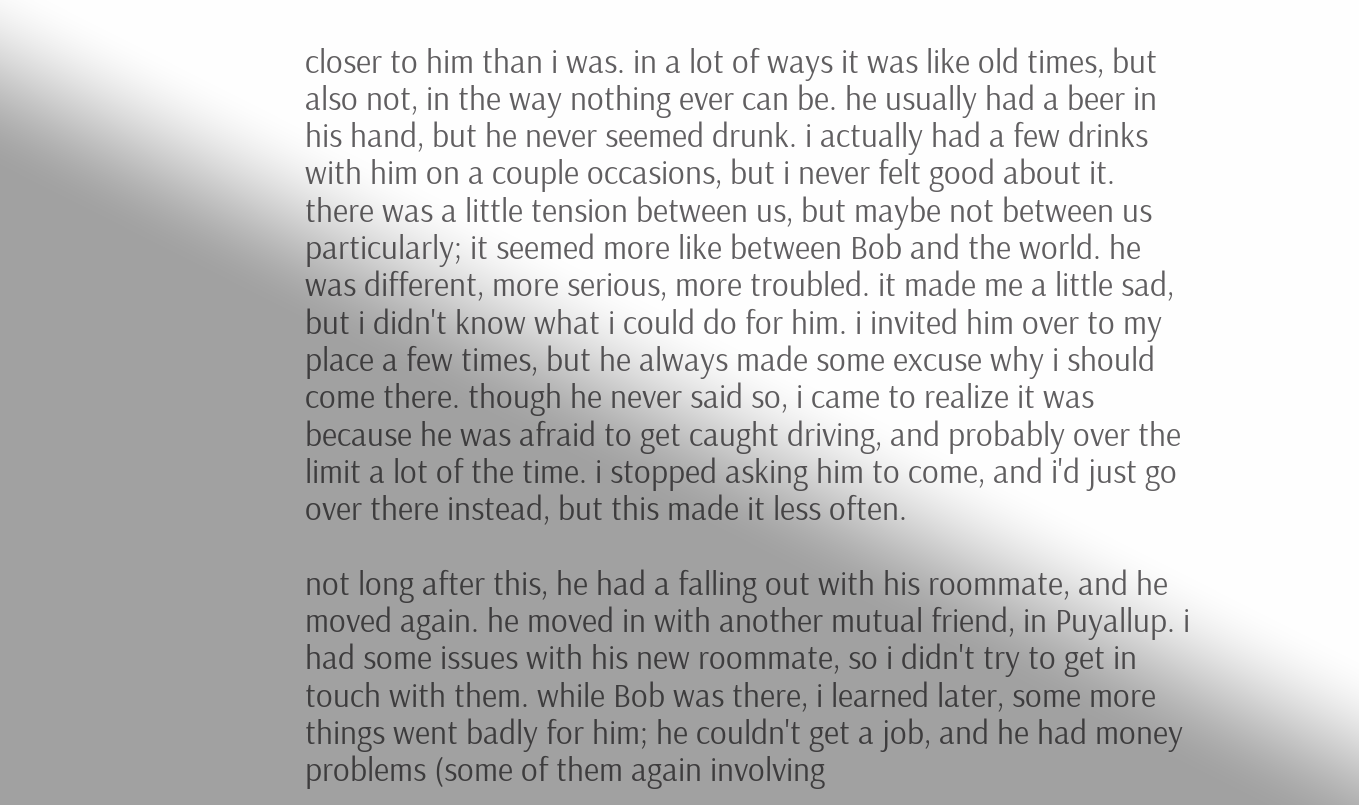closer to him than i was. in a lot of ways it was like old times, but also not, in the way nothing ever can be. he usually had a beer in his hand, but he never seemed drunk. i actually had a few drinks with him on a couple occasions, but i never felt good about it. there was a little tension between us, but maybe not between us particularly; it seemed more like between Bob and the world. he was different, more serious, more troubled. it made me a little sad, but i didn't know what i could do for him. i invited him over to my place a few times, but he always made some excuse why i should come there. though he never said so, i came to realize it was because he was afraid to get caught driving, and probably over the limit a lot of the time. i stopped asking him to come, and i'd just go over there instead, but this made it less often.

not long after this, he had a falling out with his roommate, and he moved again. he moved in with another mutual friend, in Puyallup. i had some issues with his new roommate, so i didn't try to get in touch with them. while Bob was there, i learned later, some more things went badly for him; he couldn't get a job, and he had money problems (some of them again involving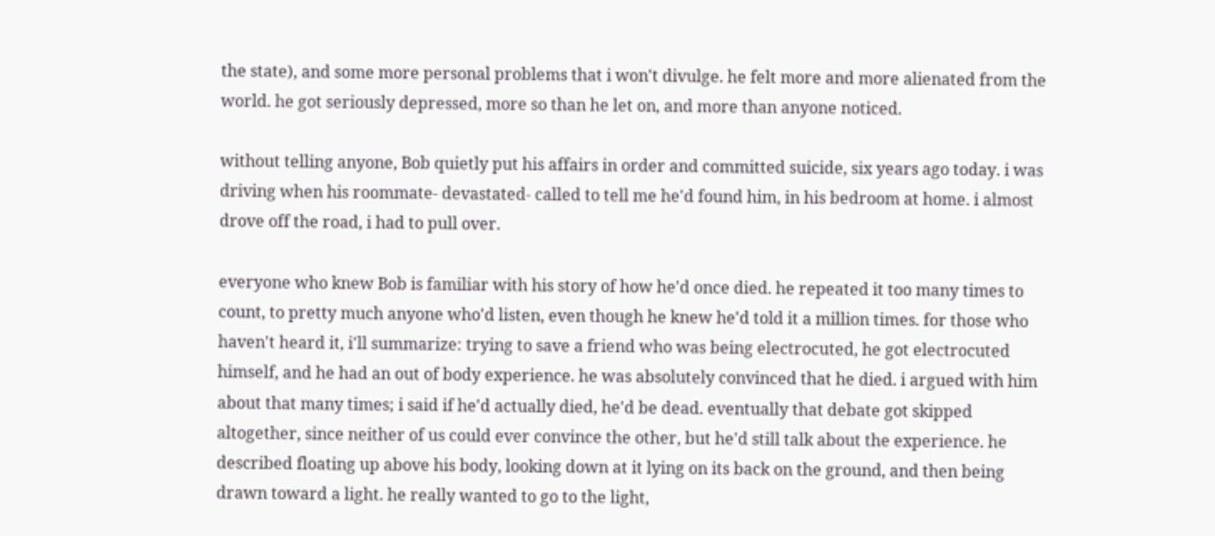the state), and some more personal problems that i won't divulge. he felt more and more alienated from the world. he got seriously depressed, more so than he let on, and more than anyone noticed.

without telling anyone, Bob quietly put his affairs in order and committed suicide, six years ago today. i was driving when his roommate- devastated- called to tell me he'd found him, in his bedroom at home. i almost drove off the road, i had to pull over.

everyone who knew Bob is familiar with his story of how he'd once died. he repeated it too many times to count, to pretty much anyone who'd listen, even though he knew he'd told it a million times. for those who haven't heard it, i'll summarize: trying to save a friend who was being electrocuted, he got electrocuted himself, and he had an out of body experience. he was absolutely convinced that he died. i argued with him about that many times; i said if he'd actually died, he'd be dead. eventually that debate got skipped altogether, since neither of us could ever convince the other, but he'd still talk about the experience. he described floating up above his body, looking down at it lying on its back on the ground, and then being drawn toward a light. he really wanted to go to the light,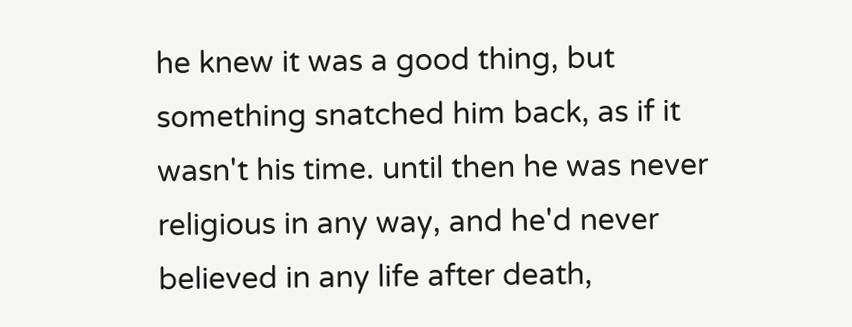he knew it was a good thing, but something snatched him back, as if it wasn't his time. until then he was never religious in any way, and he'd never believed in any life after death,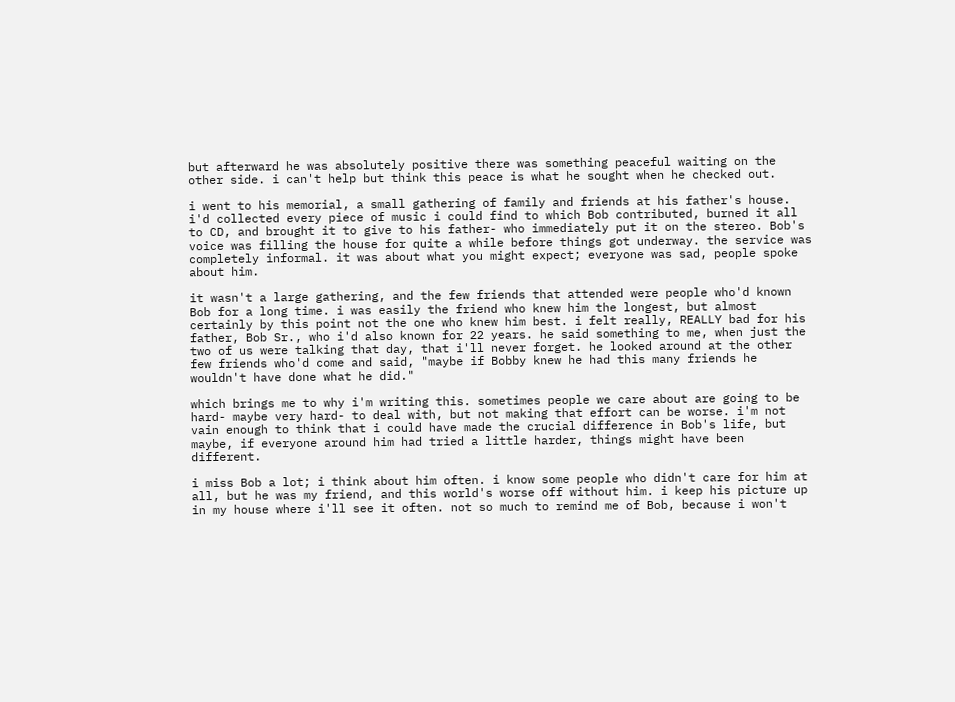but afterward he was absolutely positive there was something peaceful waiting on the other side. i can't help but think this peace is what he sought when he checked out.

i went to his memorial, a small gathering of family and friends at his father's house. i'd collected every piece of music i could find to which Bob contributed, burned it all to CD, and brought it to give to his father- who immediately put it on the stereo. Bob's voice was filling the house for quite a while before things got underway. the service was completely informal. it was about what you might expect; everyone was sad, people spoke about him.

it wasn't a large gathering, and the few friends that attended were people who'd known Bob for a long time. i was easily the friend who knew him the longest, but almost certainly by this point not the one who knew him best. i felt really, REALLY bad for his father, Bob Sr., who i'd also known for 22 years. he said something to me, when just the two of us were talking that day, that i'll never forget. he looked around at the other few friends who'd come and said, "maybe if Bobby knew he had this many friends he wouldn't have done what he did."

which brings me to why i'm writing this. sometimes people we care about are going to be hard- maybe very hard- to deal with, but not making that effort can be worse. i'm not vain enough to think that i could have made the crucial difference in Bob's life, but maybe, if everyone around him had tried a little harder, things might have been different.

i miss Bob a lot; i think about him often. i know some people who didn't care for him at all, but he was my friend, and this world's worse off without him. i keep his picture up in my house where i'll see it often. not so much to remind me of Bob, because i won't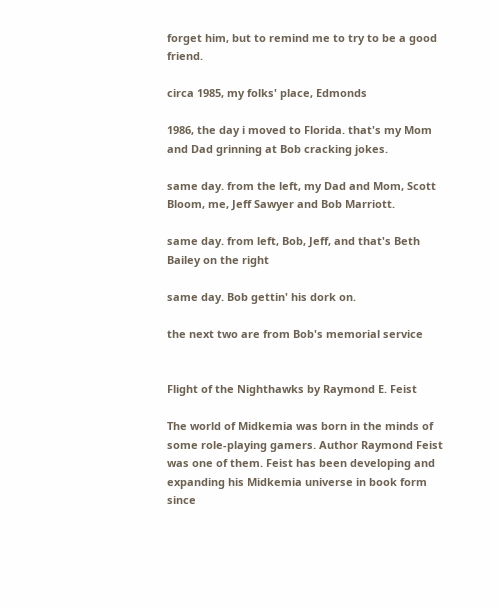forget him, but to remind me to try to be a good friend.

circa 1985, my folks' place, Edmonds

1986, the day i moved to Florida. that's my Mom and Dad grinning at Bob cracking jokes.

same day. from the left, my Dad and Mom, Scott Bloom, me, Jeff Sawyer and Bob Marriott.

same day. from left, Bob, Jeff, and that's Beth Bailey on the right

same day. Bob gettin' his dork on.

the next two are from Bob's memorial service


Flight of the Nighthawks by Raymond E. Feist

The world of Midkemia was born in the minds of some role-playing gamers. Author Raymond Feist was one of them. Feist has been developing and expanding his Midkemia universe in book form since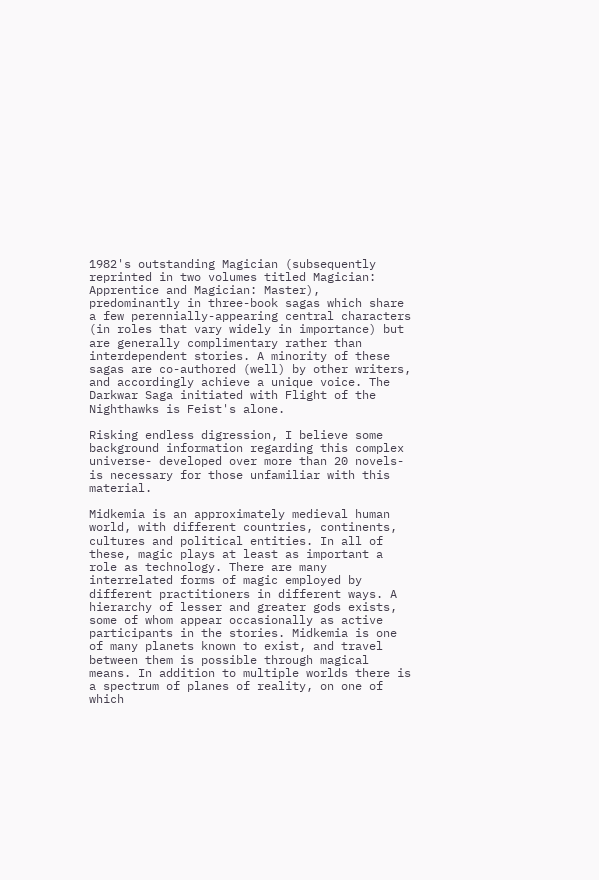1982's outstanding Magician (subsequently reprinted in two volumes titled Magician: Apprentice and Magician: Master), predominantly in three-book sagas which share a few perennially-appearing central characters (in roles that vary widely in importance) but are generally complimentary rather than interdependent stories. A minority of these sagas are co-authored (well) by other writers, and accordingly achieve a unique voice. The Darkwar Saga initiated with Flight of the Nighthawks is Feist's alone.

Risking endless digression, I believe some background information regarding this complex universe- developed over more than 20 novels- is necessary for those unfamiliar with this material.

Midkemia is an approximately medieval human world, with different countries, continents, cultures and political entities. In all of these, magic plays at least as important a role as technology. There are many interrelated forms of magic employed by different practitioners in different ways. A hierarchy of lesser and greater gods exists, some of whom appear occasionally as active participants in the stories. Midkemia is one of many planets known to exist, and travel between them is possible through magical means. In addition to multiple worlds there is a spectrum of planes of reality, on one of which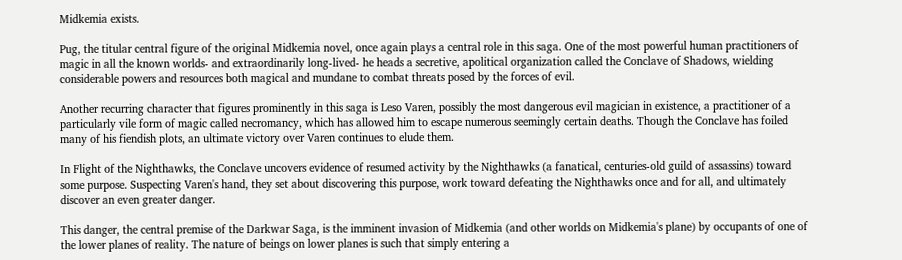Midkemia exists.

Pug, the titular central figure of the original Midkemia novel, once again plays a central role in this saga. One of the most powerful human practitioners of magic in all the known worlds- and extraordinarily long-lived- he heads a secretive, apolitical organization called the Conclave of Shadows, wielding considerable powers and resources both magical and mundane to combat threats posed by the forces of evil.

Another recurring character that figures prominently in this saga is Leso Varen, possibly the most dangerous evil magician in existence, a practitioner of a particularly vile form of magic called necromancy, which has allowed him to escape numerous seemingly certain deaths. Though the Conclave has foiled many of his fiendish plots, an ultimate victory over Varen continues to elude them.

In Flight of the Nighthawks, the Conclave uncovers evidence of resumed activity by the Nighthawks (a fanatical, centuries-old guild of assassins) toward some purpose. Suspecting Varen's hand, they set about discovering this purpose, work toward defeating the Nighthawks once and for all, and ultimately discover an even greater danger.

This danger, the central premise of the Darkwar Saga, is the imminent invasion of Midkemia (and other worlds on Midkemia's plane) by occupants of one of the lower planes of reality. The nature of beings on lower planes is such that simply entering a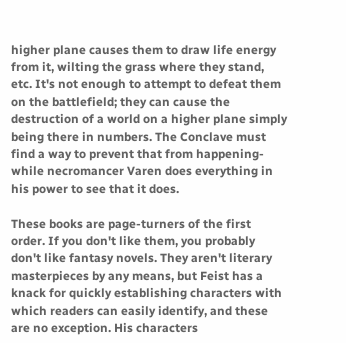higher plane causes them to draw life energy from it, wilting the grass where they stand, etc. It's not enough to attempt to defeat them on the battlefield; they can cause the destruction of a world on a higher plane simply being there in numbers. The Conclave must find a way to prevent that from happening- while necromancer Varen does everything in his power to see that it does.

These books are page-turners of the first order. If you don't like them, you probably don't like fantasy novels. They aren't literary masterpieces by any means, but Feist has a knack for quickly establishing characters with which readers can easily identify, and these are no exception. His characters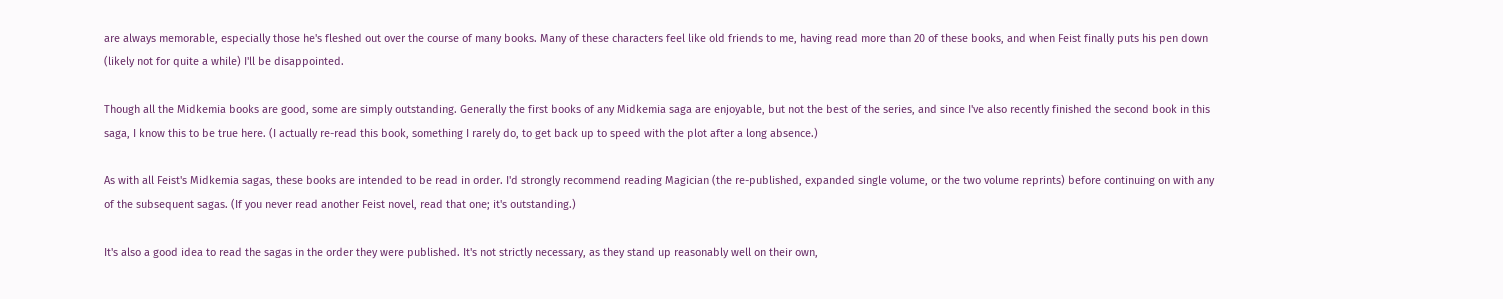are always memorable, especially those he's fleshed out over the course of many books. Many of these characters feel like old friends to me, having read more than 20 of these books, and when Feist finally puts his pen down (likely not for quite a while) I'll be disappointed.

Though all the Midkemia books are good, some are simply outstanding. Generally the first books of any Midkemia saga are enjoyable, but not the best of the series, and since I've also recently finished the second book in this saga, I know this to be true here. (I actually re-read this book, something I rarely do, to get back up to speed with the plot after a long absence.)

As with all Feist's Midkemia sagas, these books are intended to be read in order. I'd strongly recommend reading Magician (the re-published, expanded single volume, or the two volume reprints) before continuing on with any of the subsequent sagas. (If you never read another Feist novel, read that one; it's outstanding.)

It's also a good idea to read the sagas in the order they were published. It's not strictly necessary, as they stand up reasonably well on their own,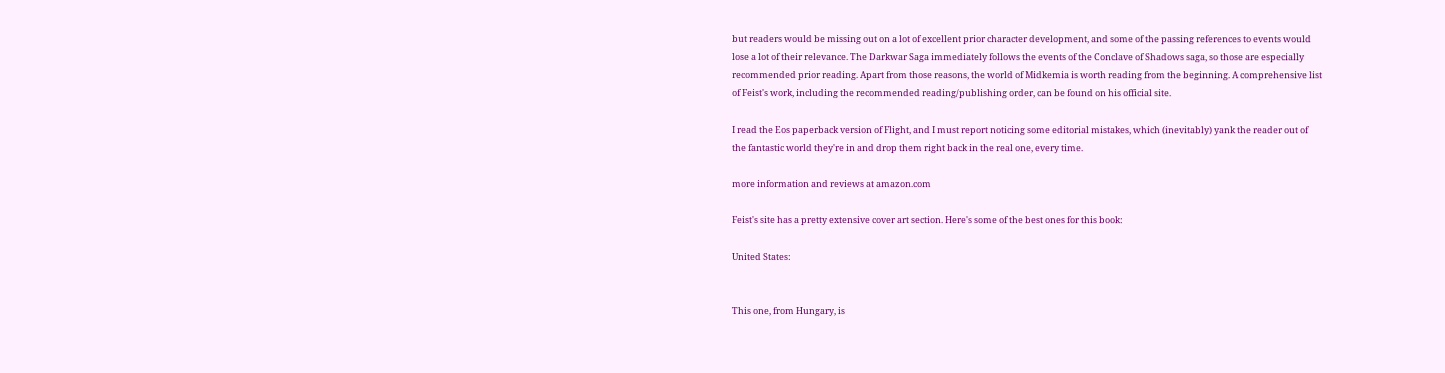but readers would be missing out on a lot of excellent prior character development, and some of the passing references to events would lose a lot of their relevance. The Darkwar Saga immediately follows the events of the Conclave of Shadows saga, so those are especially recommended prior reading. Apart from those reasons, the world of Midkemia is worth reading from the beginning. A comprehensive list of Feist's work, including the recommended reading/publishing order, can be found on his official site.

I read the Eos paperback version of Flight, and I must report noticing some editorial mistakes, which (inevitably) yank the reader out of the fantastic world they're in and drop them right back in the real one, every time.

more information and reviews at amazon.com

Feist's site has a pretty extensive cover art section. Here's some of the best ones for this book:

United States:


This one, from Hungary, is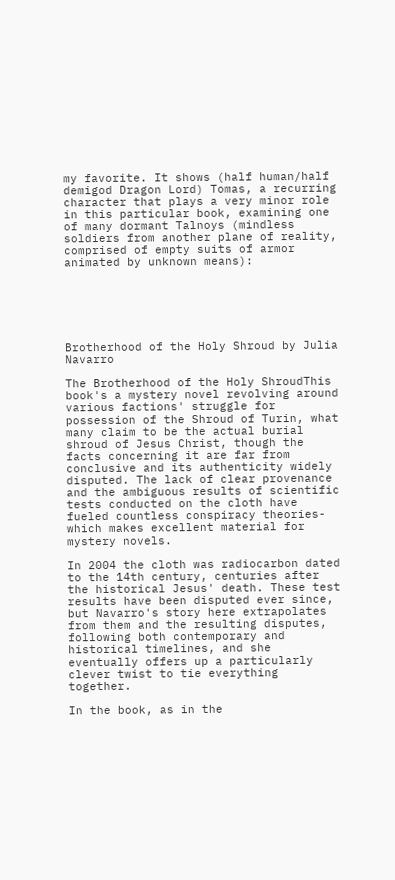my favorite. It shows (half human/half demigod Dragon Lord) Tomas, a recurring character that plays a very minor role in this particular book, examining one of many dormant Talnoys (mindless soldiers from another plane of reality, comprised of empty suits of armor animated by unknown means):






Brotherhood of the Holy Shroud by Julia Navarro

The Brotherhood of the Holy ShroudThis book's a mystery novel revolving around various factions' struggle for possession of the Shroud of Turin, what many claim to be the actual burial shroud of Jesus Christ, though the facts concerning it are far from conclusive and its authenticity widely disputed. The lack of clear provenance and the ambiguous results of scientific tests conducted on the cloth have fueled countless conspiracy theories- which makes excellent material for mystery novels.

In 2004 the cloth was radiocarbon dated to the 14th century, centuries after the historical Jesus' death. These test results have been disputed ever since, but Navarro's story here extrapolates from them and the resulting disputes, following both contemporary and historical timelines, and she eventually offers up a particularly clever twist to tie everything together.

In the book, as in the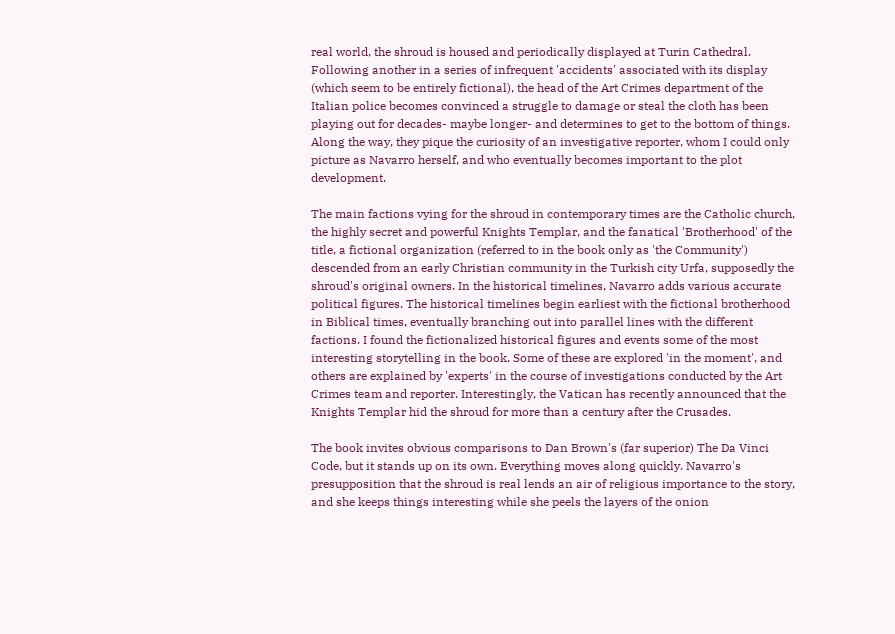real world, the shroud is housed and periodically displayed at Turin Cathedral. Following another in a series of infrequent 'accidents' associated with its display (which seem to be entirely fictional), the head of the Art Crimes department of the Italian police becomes convinced a struggle to damage or steal the cloth has been playing out for decades- maybe longer- and determines to get to the bottom of things. Along the way, they pique the curiosity of an investigative reporter, whom I could only picture as Navarro herself, and who eventually becomes important to the plot development.

The main factions vying for the shroud in contemporary times are the Catholic church, the highly secret and powerful Knights Templar, and the fanatical 'Brotherhood' of the title, a fictional organization (referred to in the book only as 'the Community') descended from an early Christian community in the Turkish city Urfa, supposedly the shroud's original owners. In the historical timelines, Navarro adds various accurate political figures. The historical timelines begin earliest with the fictional brotherhood in Biblical times, eventually branching out into parallel lines with the different factions. I found the fictionalized historical figures and events some of the most interesting storytelling in the book. Some of these are explored 'in the moment', and others are explained by 'experts' in the course of investigations conducted by the Art Crimes team and reporter. Interestingly, the Vatican has recently announced that the Knights Templar hid the shroud for more than a century after the Crusades.

The book invites obvious comparisons to Dan Brown's (far superior) The Da Vinci Code, but it stands up on its own. Everything moves along quickly. Navarro's presupposition that the shroud is real lends an air of religious importance to the story, and she keeps things interesting while she peels the layers of the onion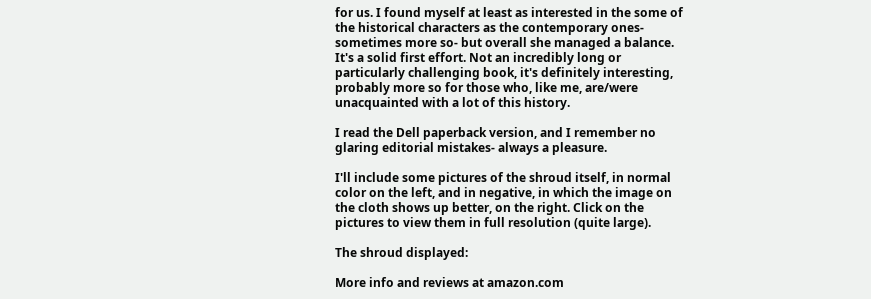for us. I found myself at least as interested in the some of the historical characters as the contemporary ones- sometimes more so- but overall she managed a balance. It's a solid first effort. Not an incredibly long or particularly challenging book, it's definitely interesting, probably more so for those who, like me, are/were unacquainted with a lot of this history.

I read the Dell paperback version, and I remember no glaring editorial mistakes- always a pleasure.

I'll include some pictures of the shroud itself, in normal color on the left, and in negative, in which the image on the cloth shows up better, on the right. Click on the pictures to view them in full resolution (quite large).

The shroud displayed:

More info and reviews at amazon.com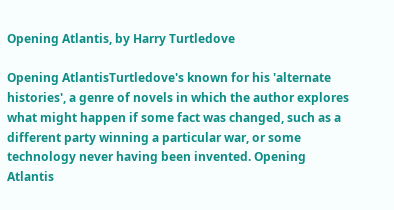Opening Atlantis, by Harry Turtledove

Opening AtlantisTurtledove's known for his 'alternate histories', a genre of novels in which the author explores what might happen if some fact was changed, such as a different party winning a particular war, or some technology never having been invented. Opening Atlantis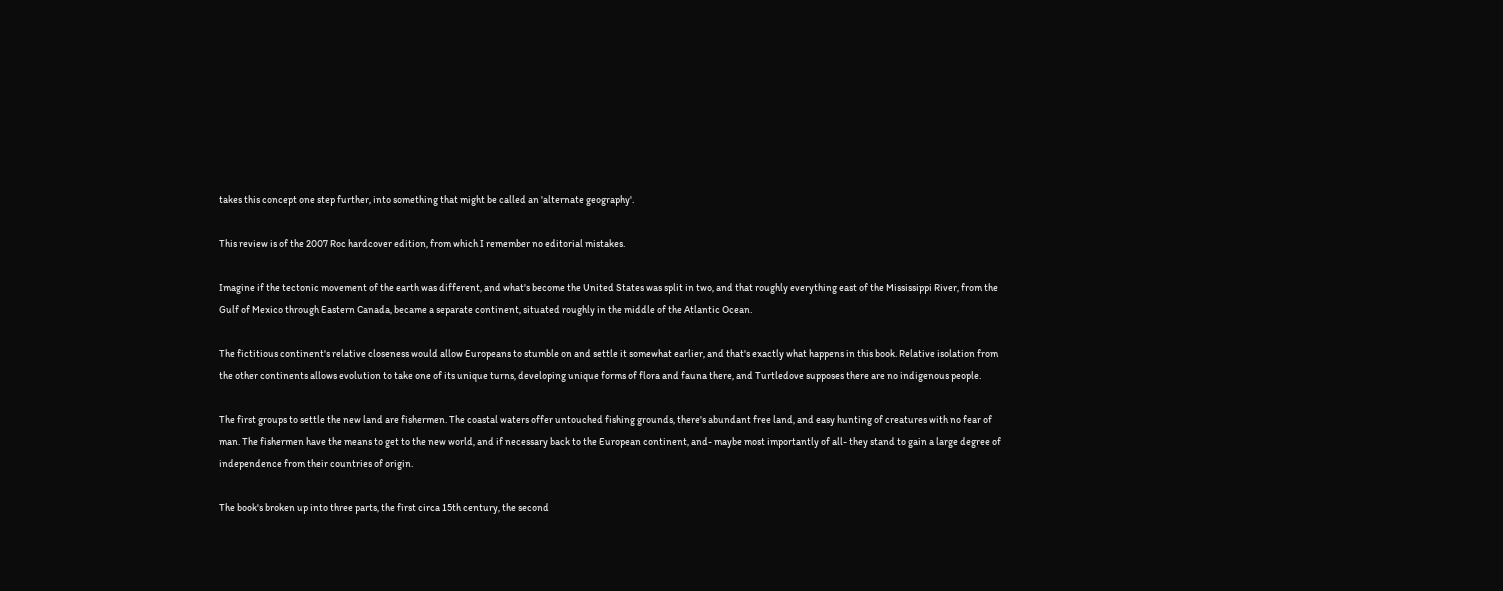takes this concept one step further, into something that might be called an 'alternate geography'.

This review is of the 2007 Roc hardcover edition, from which I remember no editorial mistakes.

Imagine if the tectonic movement of the earth was different, and what's become the United States was split in two, and that roughly everything east of the Mississippi River, from the Gulf of Mexico through Eastern Canada, became a separate continent, situated roughly in the middle of the Atlantic Ocean.

The fictitious continent's relative closeness would allow Europeans to stumble on and settle it somewhat earlier, and that's exactly what happens in this book. Relative isolation from the other continents allows evolution to take one of its unique turns, developing unique forms of flora and fauna there, and Turtledove supposes there are no indigenous people.

The first groups to settle the new land are fishermen. The coastal waters offer untouched fishing grounds, there's abundant free land, and easy hunting of creatures with no fear of man. The fishermen have the means to get to the new world, and if necessary back to the European continent, and- maybe most importantly of all- they stand to gain a large degree of independence from their countries of origin.

The book's broken up into three parts, the first circa 15th century, the second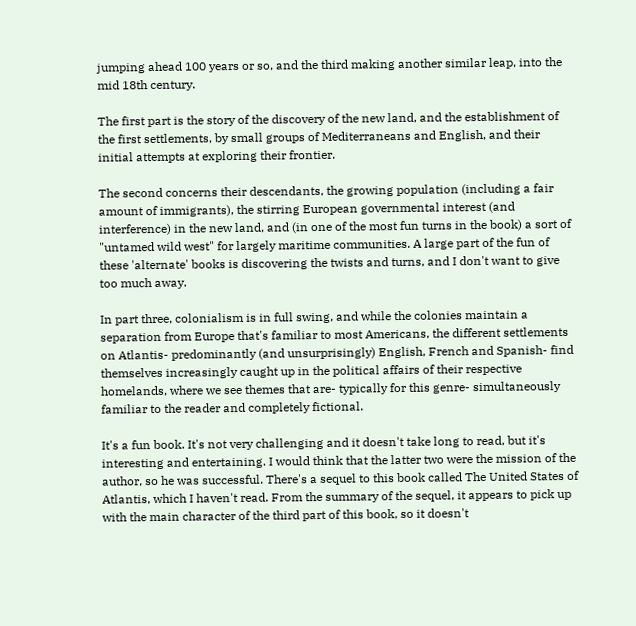jumping ahead 100 years or so, and the third making another similar leap, into the mid 18th century.

The first part is the story of the discovery of the new land, and the establishment of the first settlements, by small groups of Mediterraneans and English, and their initial attempts at exploring their frontier.

The second concerns their descendants, the growing population (including a fair amount of immigrants), the stirring European governmental interest (and interference) in the new land, and (in one of the most fun turns in the book) a sort of "untamed wild west" for largely maritime communities. A large part of the fun of these 'alternate' books is discovering the twists and turns, and I don't want to give too much away.

In part three, colonialism is in full swing, and while the colonies maintain a separation from Europe that's familiar to most Americans, the different settlements on Atlantis- predominantly (and unsurprisingly) English, French and Spanish- find themselves increasingly caught up in the political affairs of their respective homelands, where we see themes that are- typically for this genre- simultaneously familiar to the reader and completely fictional.

It's a fun book. It's not very challenging and it doesn't take long to read, but it's interesting and entertaining. I would think that the latter two were the mission of the author, so he was successful. There's a sequel to this book called The United States of Atlantis, which I haven't read. From the summary of the sequel, it appears to pick up with the main character of the third part of this book, so it doesn't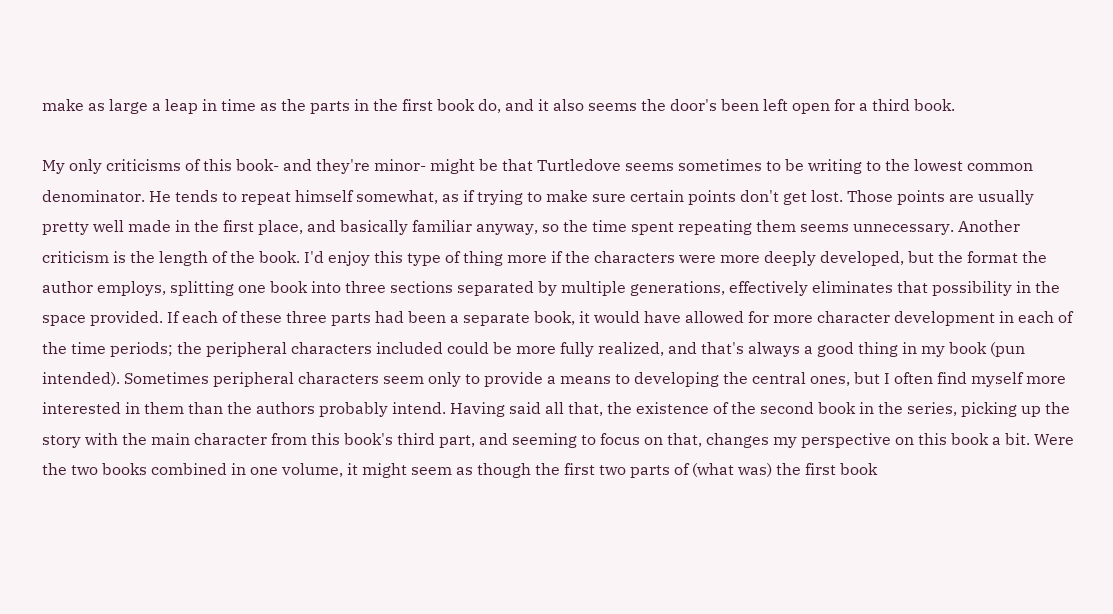make as large a leap in time as the parts in the first book do, and it also seems the door's been left open for a third book.

My only criticisms of this book- and they're minor- might be that Turtledove seems sometimes to be writing to the lowest common denominator. He tends to repeat himself somewhat, as if trying to make sure certain points don't get lost. Those points are usually pretty well made in the first place, and basically familiar anyway, so the time spent repeating them seems unnecessary. Another criticism is the length of the book. I'd enjoy this type of thing more if the characters were more deeply developed, but the format the author employs, splitting one book into three sections separated by multiple generations, effectively eliminates that possibility in the space provided. If each of these three parts had been a separate book, it would have allowed for more character development in each of the time periods; the peripheral characters included could be more fully realized, and that's always a good thing in my book (pun intended). Sometimes peripheral characters seem only to provide a means to developing the central ones, but I often find myself more interested in them than the authors probably intend. Having said all that, the existence of the second book in the series, picking up the story with the main character from this book's third part, and seeming to focus on that, changes my perspective on this book a bit. Were the two books combined in one volume, it might seem as though the first two parts of (what was) the first book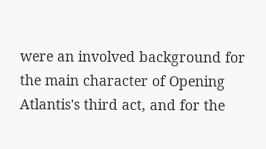were an involved background for the main character of Opening Atlantis's third act, and for the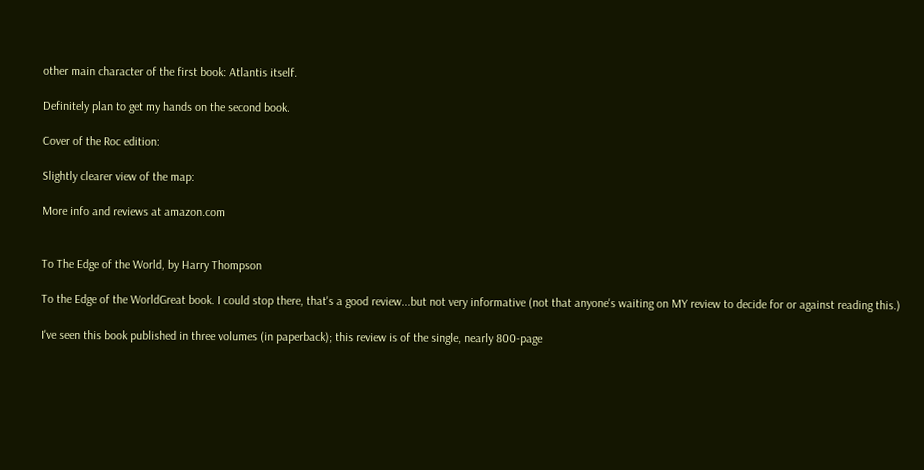other main character of the first book: Atlantis itself.

Definitely plan to get my hands on the second book.

Cover of the Roc edition:

Slightly clearer view of the map:

More info and reviews at amazon.com


To The Edge of the World, by Harry Thompson

To the Edge of the WorldGreat book. I could stop there, that's a good review...but not very informative (not that anyone's waiting on MY review to decide for or against reading this.)

I've seen this book published in three volumes (in paperback); this review is of the single, nearly 800-page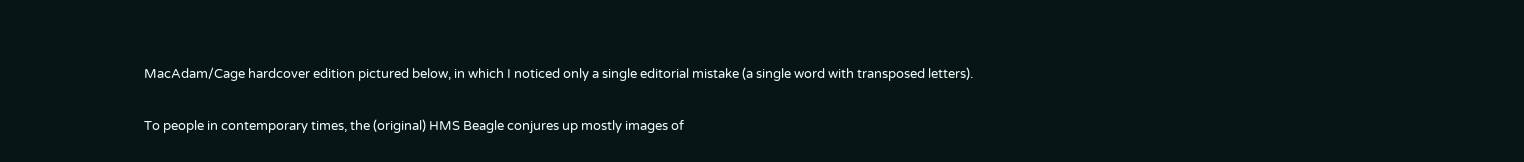MacAdam/Cage hardcover edition pictured below, in which I noticed only a single editorial mistake (a single word with transposed letters).

To people in contemporary times, the (original) HMS Beagle conjures up mostly images of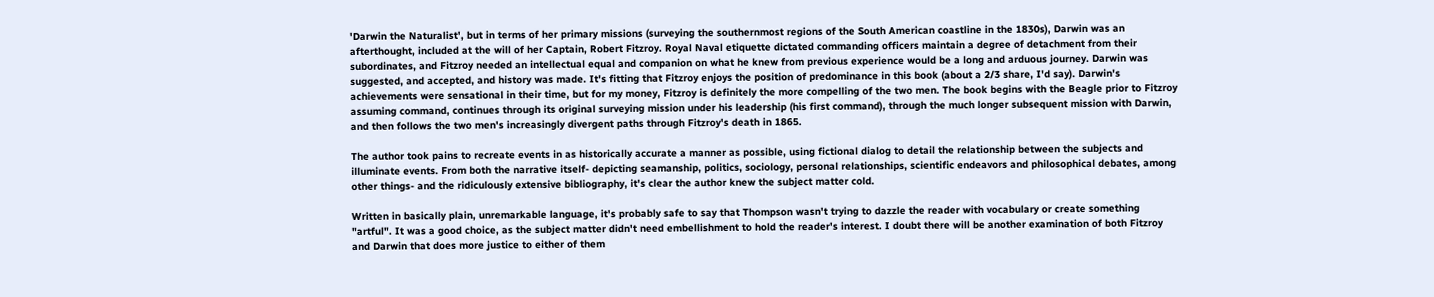'Darwin the Naturalist', but in terms of her primary missions (surveying the southernmost regions of the South American coastline in the 1830s), Darwin was an afterthought, included at the will of her Captain, Robert Fitzroy. Royal Naval etiquette dictated commanding officers maintain a degree of detachment from their subordinates, and Fitzroy needed an intellectual equal and companion on what he knew from previous experience would be a long and arduous journey. Darwin was suggested, and accepted, and history was made. It's fitting that Fitzroy enjoys the position of predominance in this book (about a 2/3 share, I'd say). Darwin's achievements were sensational in their time, but for my money, Fitzroy is definitely the more compelling of the two men. The book begins with the Beagle prior to Fitzroy assuming command, continues through its original surveying mission under his leadership (his first command), through the much longer subsequent mission with Darwin, and then follows the two men's increasingly divergent paths through Fitzroy's death in 1865.

The author took pains to recreate events in as historically accurate a manner as possible, using fictional dialog to detail the relationship between the subjects and illuminate events. From both the narrative itself- depicting seamanship, politics, sociology, personal relationships, scientific endeavors and philosophical debates, among other things- and the ridiculously extensive bibliography, it's clear the author knew the subject matter cold.

Written in basically plain, unremarkable language, it's probably safe to say that Thompson wasn't trying to dazzle the reader with vocabulary or create something "artful". It was a good choice, as the subject matter didn't need embellishment to hold the reader's interest. I doubt there will be another examination of both Fitzroy and Darwin that does more justice to either of them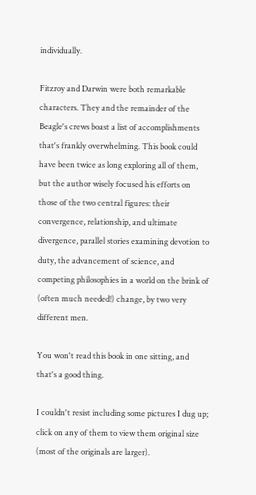individually.

Fitzroy and Darwin were both remarkable characters. They and the remainder of the Beagle's crews boast a list of accomplishments that's frankly overwhelming. This book could have been twice as long exploring all of them, but the author wisely focused his efforts on those of the two central figures: their convergence, relationship, and ultimate divergence, parallel stories examining devotion to duty, the advancement of science, and competing philosophies in a world on the brink of (often much needed!) change, by two very different men.

You won't read this book in one sitting, and that's a good thing.

I couldn't resist including some pictures I dug up; click on any of them to view them original size (most of the originals are larger).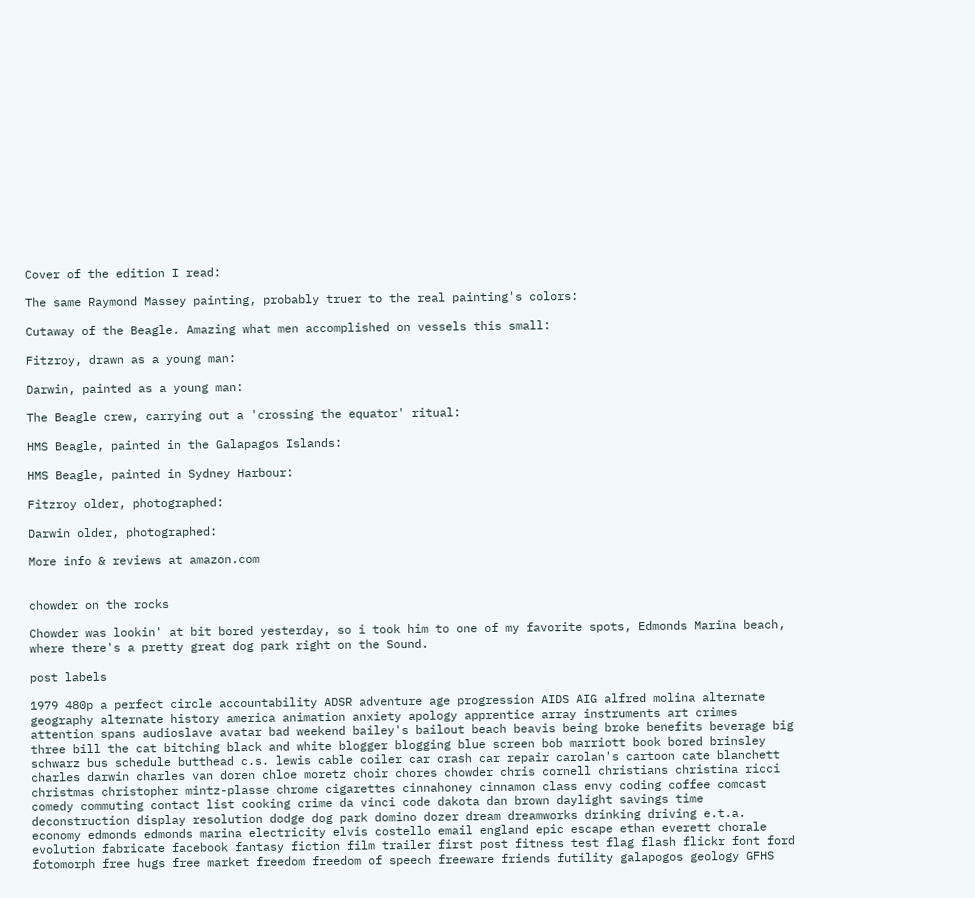Cover of the edition I read:

The same Raymond Massey painting, probably truer to the real painting's colors:

Cutaway of the Beagle. Amazing what men accomplished on vessels this small:

Fitzroy, drawn as a young man:

Darwin, painted as a young man:

The Beagle crew, carrying out a 'crossing the equator' ritual:

HMS Beagle, painted in the Galapagos Islands:

HMS Beagle, painted in Sydney Harbour:

Fitzroy older, photographed:

Darwin older, photographed:

More info & reviews at amazon.com


chowder on the rocks

Chowder was lookin' at bit bored yesterday, so i took him to one of my favorite spots, Edmonds Marina beach, where there's a pretty great dog park right on the Sound.

post labels

1979 480p a perfect circle accountability ADSR adventure age progression AIDS AIG alfred molina alternate geography alternate history america animation anxiety apology apprentice array instruments art crimes attention spans audioslave avatar bad weekend bailey's bailout beach beavis being broke benefits beverage big three bill the cat bitching black and white blogger blogging blue screen bob marriott book bored brinsley schwarz bus schedule butthead c.s. lewis cable coiler car crash car repair carolan's cartoon cate blanchett charles darwin charles van doren chloe moretz choir chores chowder chris cornell christians christina ricci christmas christopher mintz-plasse chrome cigarettes cinnahoney cinnamon class envy coding coffee comcast comedy commuting contact list cooking crime da vinci code dakota dan brown daylight savings time deconstruction display resolution dodge dog park domino dozer dream dreamworks drinking driving e.t.a. economy edmonds edmonds marina electricity elvis costello email england epic escape ethan everett chorale evolution fabricate facebook fantasy fiction film trailer first post fitness test flag flash flickr font ford fotomorph free hugs free market freedom freedom of speech freeware friends futility galapogos geology GFHS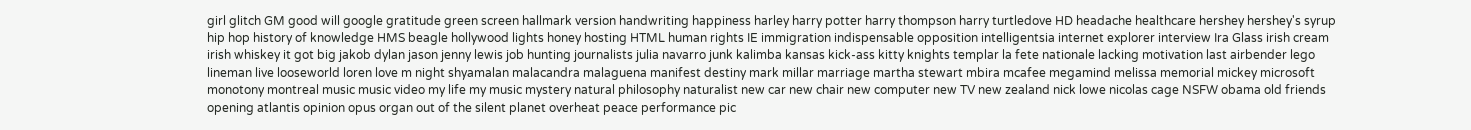girl glitch GM good will google gratitude green screen hallmark version handwriting happiness harley harry potter harry thompson harry turtledove HD headache healthcare hershey hershey's syrup hip hop history of knowledge HMS beagle hollywood lights honey hosting HTML human rights IE immigration indispensable opposition intelligentsia internet explorer interview Ira Glass irish cream irish whiskey it got big jakob dylan jason jenny lewis job hunting journalists julia navarro junk kalimba kansas kick-ass kitty knights templar la fete nationale lacking motivation last airbender lego lineman live looseworld loren love m night shyamalan malacandra malaguena manifest destiny mark millar marriage martha stewart mbira mcafee megamind melissa memorial mickey microsoft monotony montreal music music video my life my music mystery natural philosophy naturalist new car new chair new computer new TV new zealand nick lowe nicolas cage NSFW obama old friends opening atlantis opinion opus organ out of the silent planet overheat peace performance pic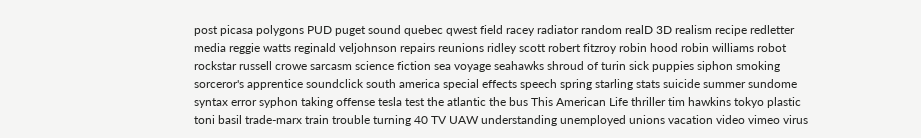post picasa polygons PUD puget sound quebec qwest field racey radiator random realD 3D realism recipe redletter media reggie watts reginald veljohnson repairs reunions ridley scott robert fitzroy robin hood robin williams robot rockstar russell crowe sarcasm science fiction sea voyage seahawks shroud of turin sick puppies siphon smoking sorceror's apprentice soundclick south america special effects speech spring starling stats suicide summer sundome syntax error syphon taking offense tesla test the atlantic the bus This American Life thriller tim hawkins tokyo plastic toni basil trade-marx train trouble turning 40 TV UAW understanding unemployed unions vacation video vimeo virus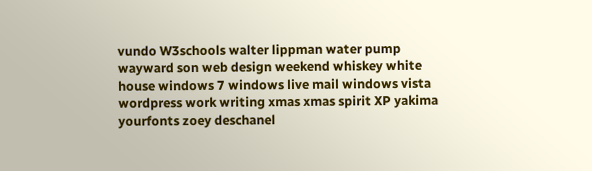vundo W3schools walter lippman water pump wayward son web design weekend whiskey white house windows 7 windows live mail windows vista wordpress work writing xmas xmas spirit XP yakima yourfonts zoey deschanel